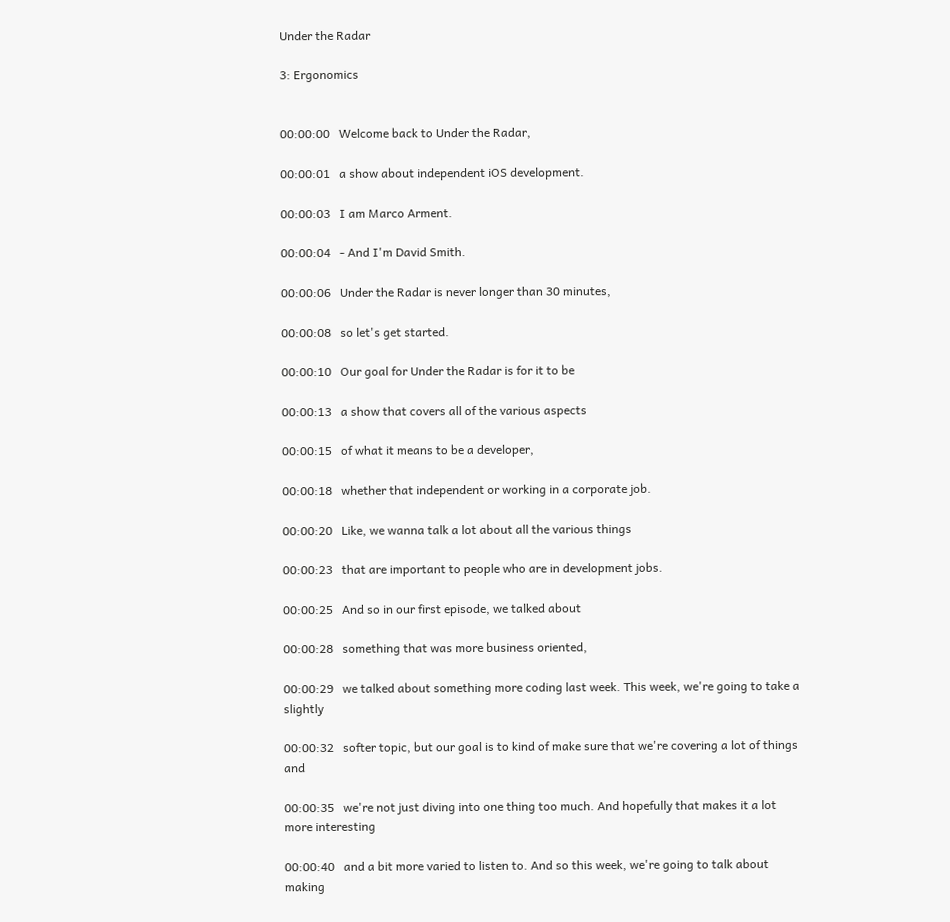Under the Radar

3: Ergonomics


00:00:00   Welcome back to Under the Radar,

00:00:01   a show about independent iOS development.

00:00:03   I am Marco Arment.

00:00:04   - And I'm David Smith.

00:00:06   Under the Radar is never longer than 30 minutes,

00:00:08   so let's get started.

00:00:10   Our goal for Under the Radar is for it to be

00:00:13   a show that covers all of the various aspects

00:00:15   of what it means to be a developer,

00:00:18   whether that independent or working in a corporate job.

00:00:20   Like, we wanna talk a lot about all the various things

00:00:23   that are important to people who are in development jobs.

00:00:25   And so in our first episode, we talked about

00:00:28   something that was more business oriented,

00:00:29   we talked about something more coding last week. This week, we're going to take a slightly

00:00:32   softer topic, but our goal is to kind of make sure that we're covering a lot of things and

00:00:35   we're not just diving into one thing too much. And hopefully that makes it a lot more interesting

00:00:40   and a bit more varied to listen to. And so this week, we're going to talk about making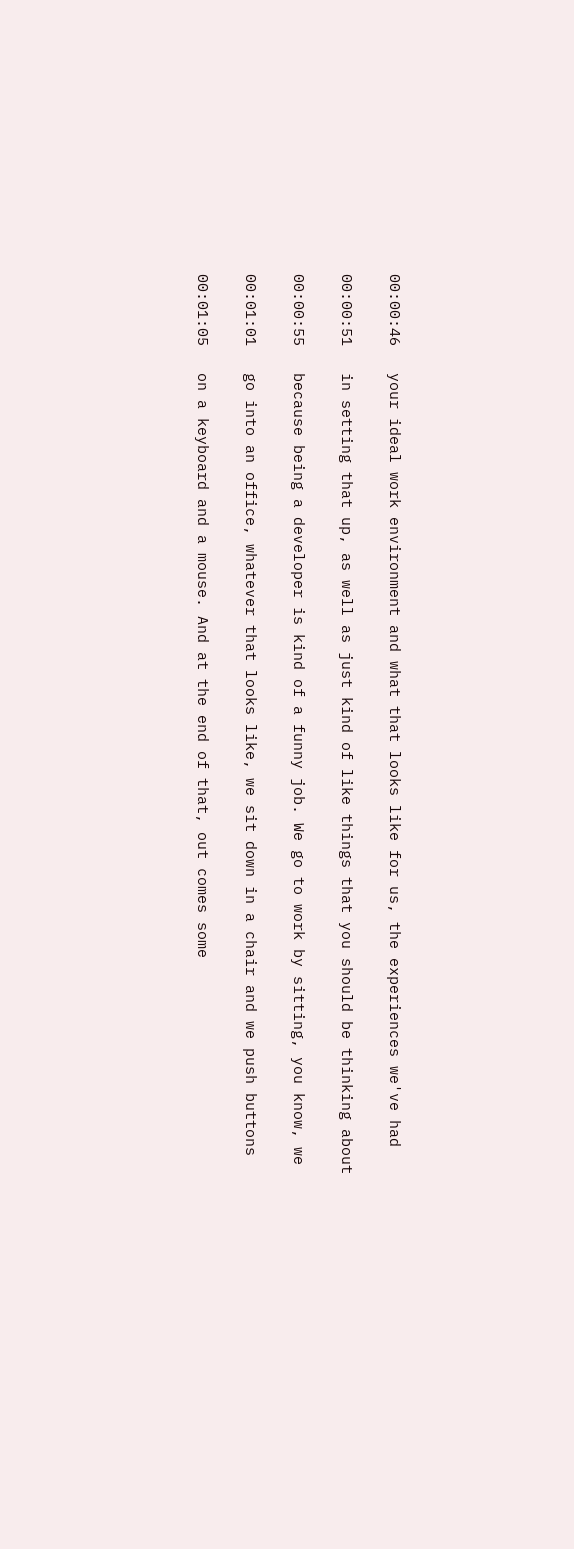00:00:46   your ideal work environment and what that looks like for us, the experiences we've had

00:00:51   in setting that up, as well as just kind of like things that you should be thinking about

00:00:55   because being a developer is kind of a funny job. We go to work by sitting, you know, we

00:01:01   go into an office, whatever that looks like, we sit down in a chair and we push buttons

00:01:05   on a keyboard and a mouse. And at the end of that, out comes some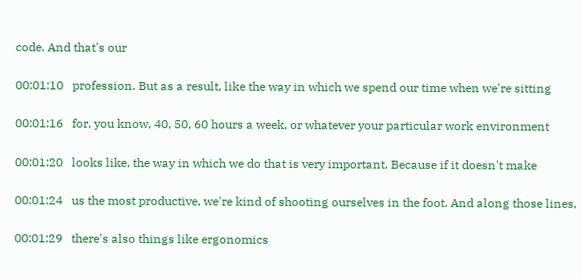code. And that's our

00:01:10   profession. But as a result, like the way in which we spend our time when we're sitting

00:01:16   for, you know, 40, 50, 60 hours a week, or whatever your particular work environment

00:01:20   looks like, the way in which we do that is very important. Because if it doesn't make

00:01:24   us the most productive, we're kind of shooting ourselves in the foot. And along those lines,

00:01:29   there's also things like ergonomics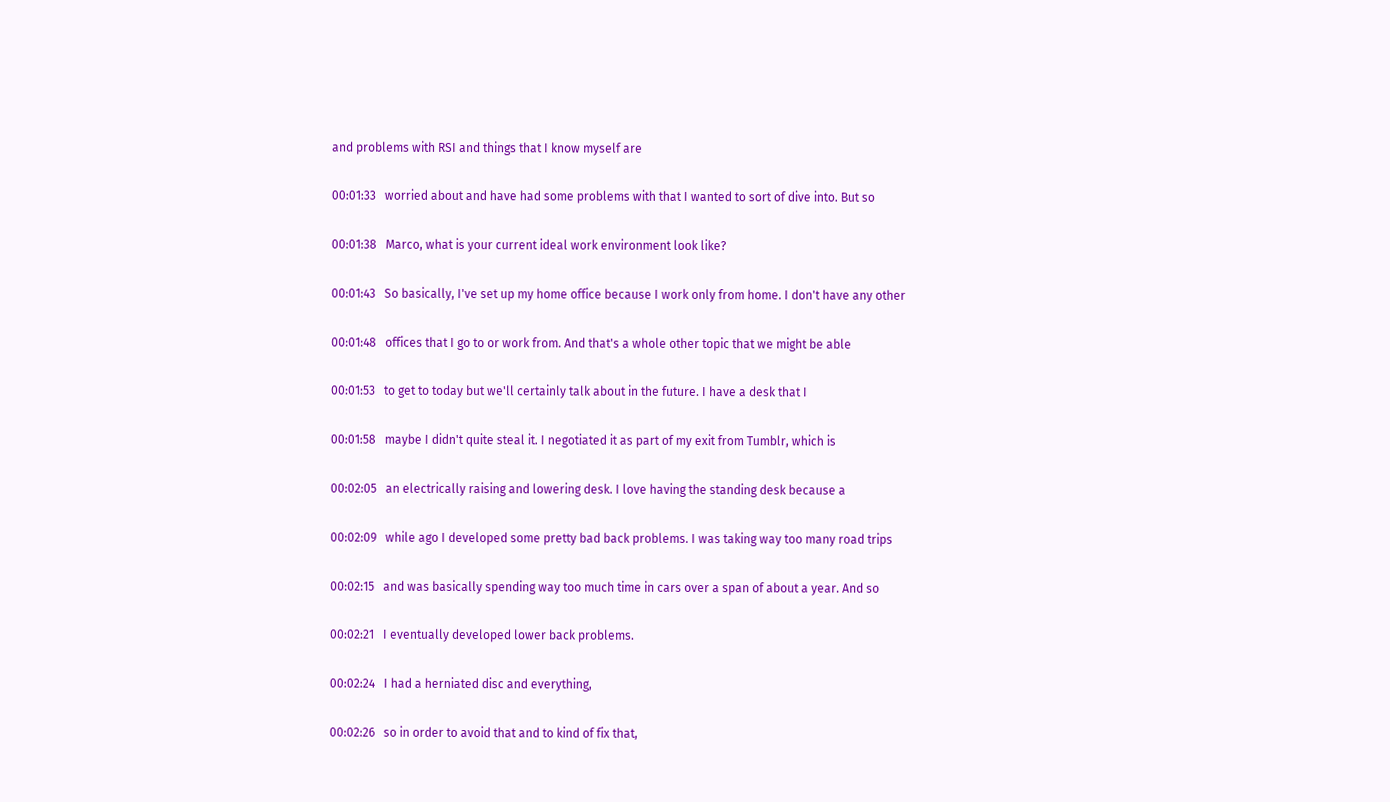and problems with RSI and things that I know myself are

00:01:33   worried about and have had some problems with that I wanted to sort of dive into. But so

00:01:38   Marco, what is your current ideal work environment look like?

00:01:43   So basically, I've set up my home office because I work only from home. I don't have any other

00:01:48   offices that I go to or work from. And that's a whole other topic that we might be able

00:01:53   to get to today but we'll certainly talk about in the future. I have a desk that I

00:01:58   maybe I didn't quite steal it. I negotiated it as part of my exit from Tumblr, which is

00:02:05   an electrically raising and lowering desk. I love having the standing desk because a

00:02:09   while ago I developed some pretty bad back problems. I was taking way too many road trips

00:02:15   and was basically spending way too much time in cars over a span of about a year. And so

00:02:21   I eventually developed lower back problems.

00:02:24   I had a herniated disc and everything,

00:02:26   so in order to avoid that and to kind of fix that,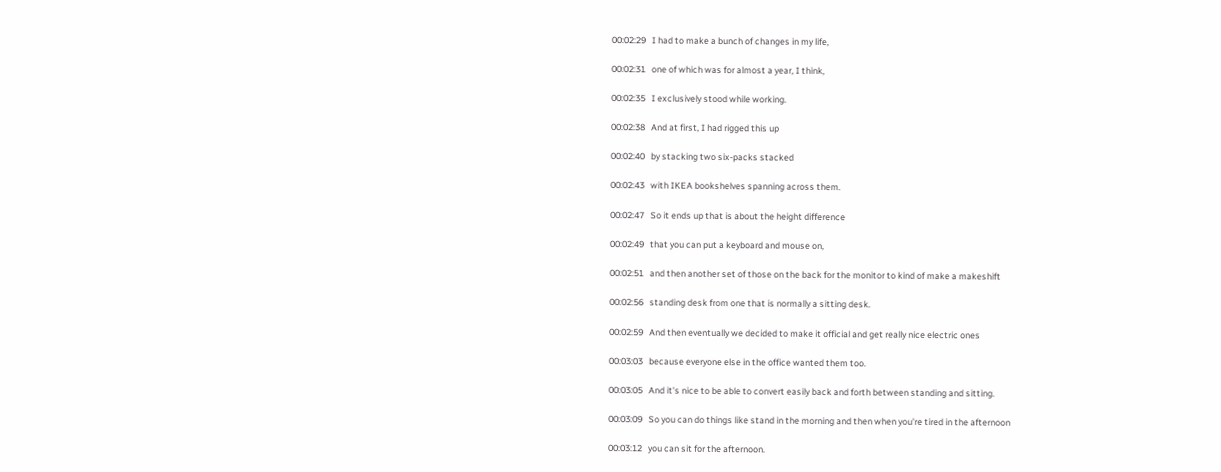00:02:29   I had to make a bunch of changes in my life,

00:02:31   one of which was for almost a year, I think,

00:02:35   I exclusively stood while working.

00:02:38   And at first, I had rigged this up

00:02:40   by stacking two six-packs stacked

00:02:43   with IKEA bookshelves spanning across them.

00:02:47   So it ends up that is about the height difference

00:02:49   that you can put a keyboard and mouse on,

00:02:51   and then another set of those on the back for the monitor to kind of make a makeshift

00:02:56   standing desk from one that is normally a sitting desk.

00:02:59   And then eventually we decided to make it official and get really nice electric ones

00:03:03   because everyone else in the office wanted them too.

00:03:05   And it's nice to be able to convert easily back and forth between standing and sitting.

00:03:09   So you can do things like stand in the morning and then when you're tired in the afternoon

00:03:12   you can sit for the afternoon.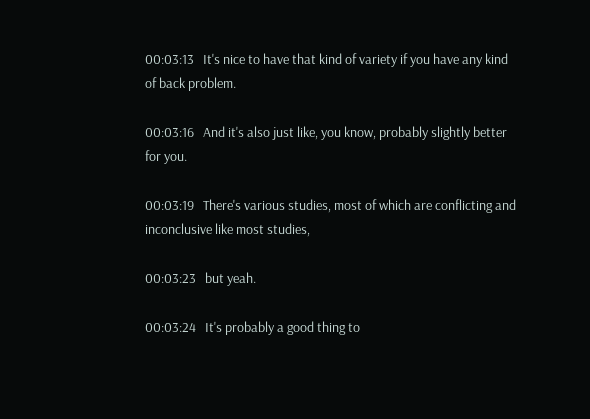00:03:13   It's nice to have that kind of variety if you have any kind of back problem.

00:03:16   And it's also just like, you know, probably slightly better for you.

00:03:19   There's various studies, most of which are conflicting and inconclusive like most studies,

00:03:23   but yeah.

00:03:24   It's probably a good thing to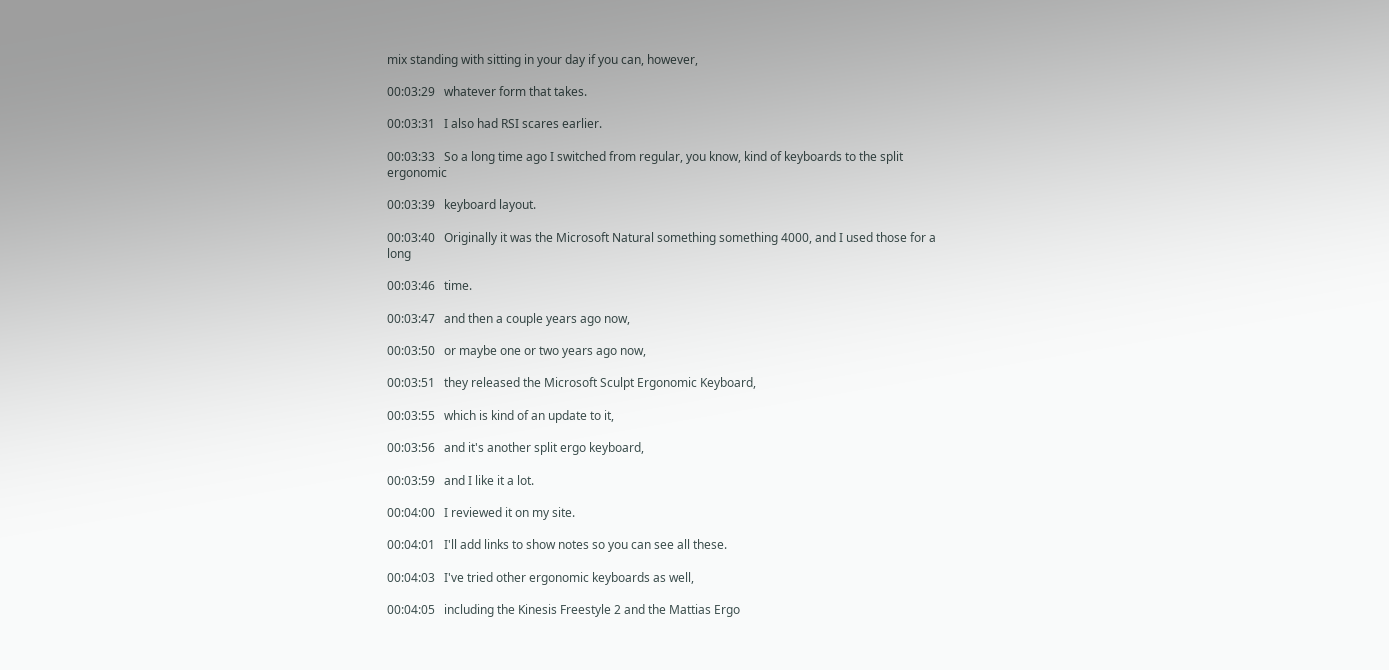mix standing with sitting in your day if you can, however,

00:03:29   whatever form that takes.

00:03:31   I also had RSI scares earlier.

00:03:33   So a long time ago I switched from regular, you know, kind of keyboards to the split ergonomic

00:03:39   keyboard layout.

00:03:40   Originally it was the Microsoft Natural something something 4000, and I used those for a long

00:03:46   time.

00:03:47   and then a couple years ago now,

00:03:50   or maybe one or two years ago now,

00:03:51   they released the Microsoft Sculpt Ergonomic Keyboard,

00:03:55   which is kind of an update to it,

00:03:56   and it's another split ergo keyboard,

00:03:59   and I like it a lot.

00:04:00   I reviewed it on my site.

00:04:01   I'll add links to show notes so you can see all these.

00:04:03   I've tried other ergonomic keyboards as well,

00:04:05   including the Kinesis Freestyle 2 and the Mattias Ergo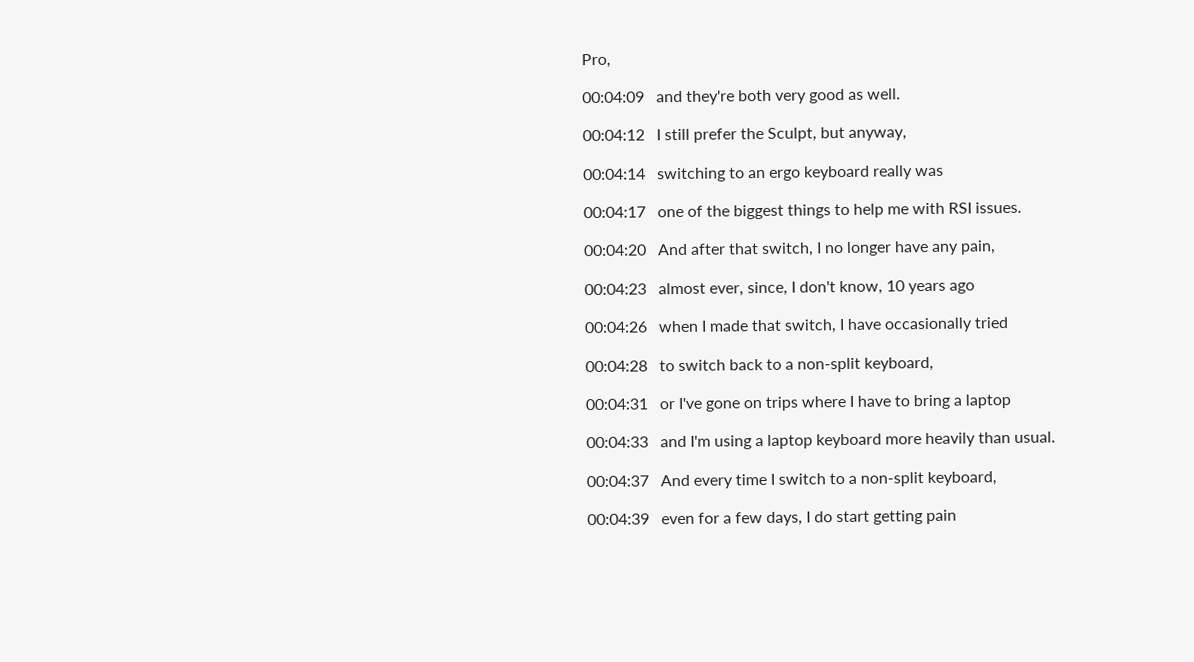Pro,

00:04:09   and they're both very good as well.

00:04:12   I still prefer the Sculpt, but anyway,

00:04:14   switching to an ergo keyboard really was

00:04:17   one of the biggest things to help me with RSI issues.

00:04:20   And after that switch, I no longer have any pain,

00:04:23   almost ever, since, I don't know, 10 years ago

00:04:26   when I made that switch, I have occasionally tried

00:04:28   to switch back to a non-split keyboard,

00:04:31   or I've gone on trips where I have to bring a laptop

00:04:33   and I'm using a laptop keyboard more heavily than usual.

00:04:37   And every time I switch to a non-split keyboard,

00:04:39   even for a few days, I do start getting pain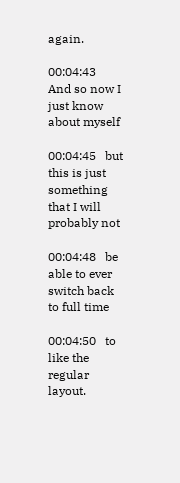again.

00:04:43   And so now I just know about myself

00:04:45   but this is just something that I will probably not

00:04:48   be able to ever switch back to full time

00:04:50   to like the regular layout.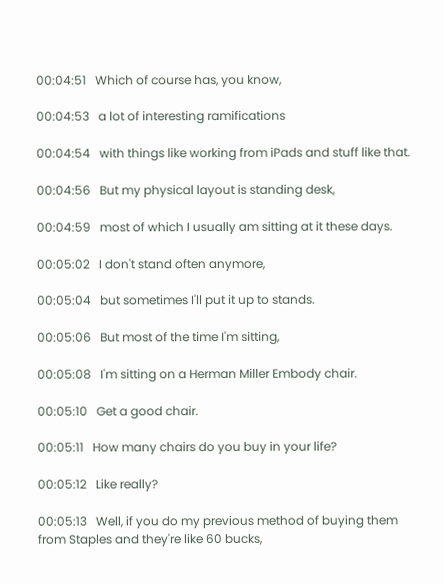00:04:51   Which of course has, you know,

00:04:53   a lot of interesting ramifications

00:04:54   with things like working from iPads and stuff like that.

00:04:56   But my physical layout is standing desk,

00:04:59   most of which I usually am sitting at it these days.

00:05:02   I don't stand often anymore,

00:05:04   but sometimes I'll put it up to stands.

00:05:06   But most of the time I'm sitting,

00:05:08   I'm sitting on a Herman Miller Embody chair.

00:05:10   Get a good chair.

00:05:11   How many chairs do you buy in your life?

00:05:12   Like really?

00:05:13   Well, if you do my previous method of buying them from Staples and they're like 60 bucks,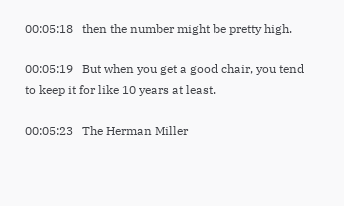00:05:18   then the number might be pretty high.

00:05:19   But when you get a good chair, you tend to keep it for like 10 years at least.

00:05:23   The Herman Miller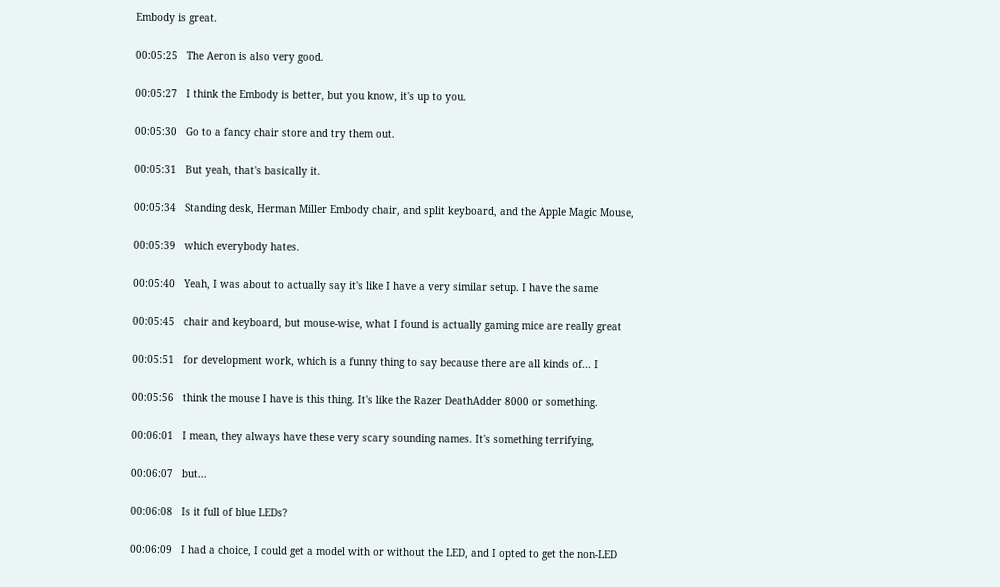Embody is great.

00:05:25   The Aeron is also very good.

00:05:27   I think the Embody is better, but you know, it's up to you.

00:05:30   Go to a fancy chair store and try them out.

00:05:31   But yeah, that's basically it.

00:05:34   Standing desk, Herman Miller Embody chair, and split keyboard, and the Apple Magic Mouse,

00:05:39   which everybody hates.

00:05:40   Yeah, I was about to actually say it's like I have a very similar setup. I have the same

00:05:45   chair and keyboard, but mouse-wise, what I found is actually gaming mice are really great

00:05:51   for development work, which is a funny thing to say because there are all kinds of... I

00:05:56   think the mouse I have is this thing. It's like the Razer DeathAdder 8000 or something.

00:06:01   I mean, they always have these very scary sounding names. It's something terrifying,

00:06:07   but...

00:06:08   Is it full of blue LEDs?

00:06:09   I had a choice, I could get a model with or without the LED, and I opted to get the non-LED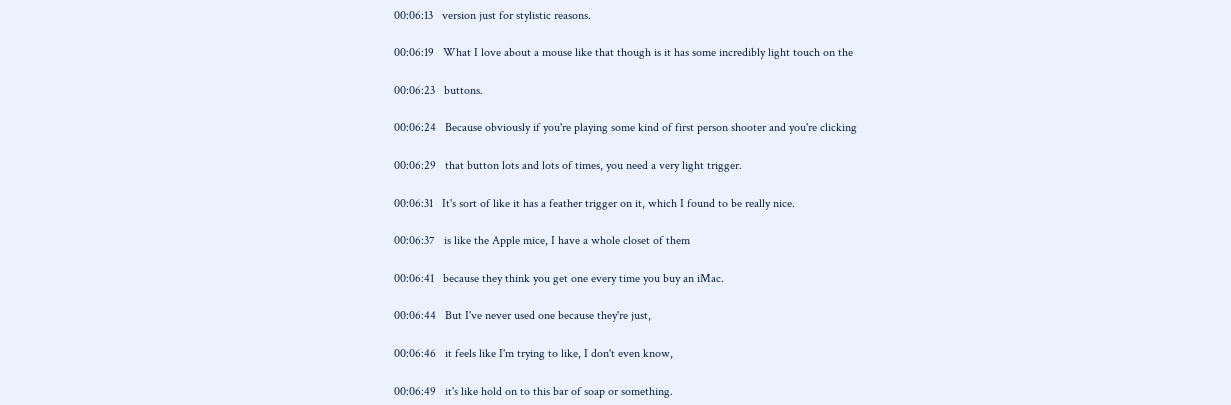00:06:13   version just for stylistic reasons.

00:06:19   What I love about a mouse like that though is it has some incredibly light touch on the

00:06:23   buttons.

00:06:24   Because obviously if you're playing some kind of first person shooter and you're clicking

00:06:29   that button lots and lots of times, you need a very light trigger.

00:06:31   It's sort of like it has a feather trigger on it, which I found to be really nice.

00:06:37   is like the Apple mice, I have a whole closet of them

00:06:41   because they think you get one every time you buy an iMac.

00:06:44   But I've never used one because they're just,

00:06:46   it feels like I'm trying to like, I don't even know,

00:06:49   it's like hold on to this bar of soap or something.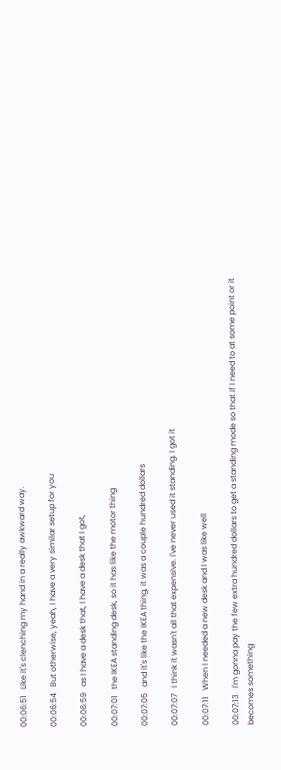00:06:51   Like it's clenching my hand in a really awkward way.

00:06:54   But otherwise, yeah, I have a very similar setup for you

00:06:59   as I have a desk that, I have a desk that I got,

00:07:01   the IKEA standing desk, so it has like the motor thing

00:07:05   and it's like the IKEA thing, it was a couple hundred dollars

00:07:07   I think it wasn't all that expensive. I've never used it standing. I got it

00:07:11   When I needed a new desk and I was like well

00:07:13   I'm gonna pay the few extra hundred dollars to get a standing mode so that if I need to at some point or it becomes something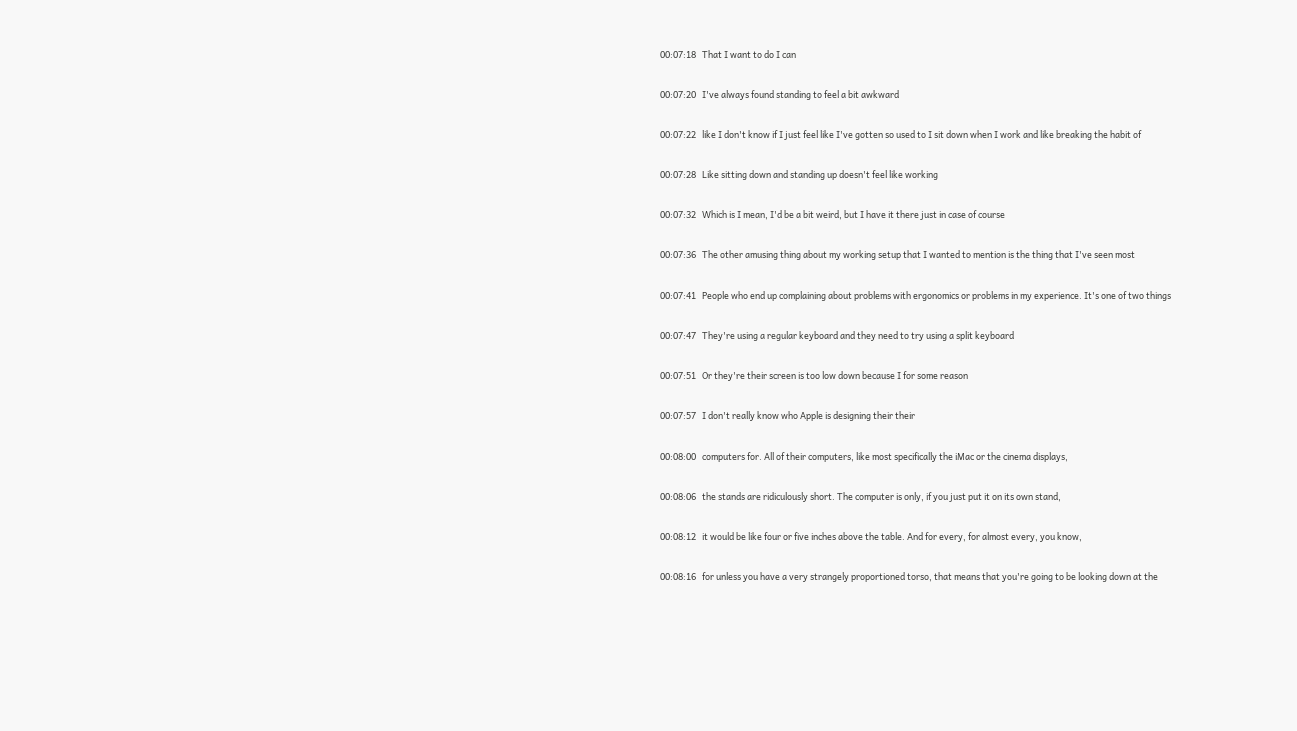00:07:18   That I want to do I can

00:07:20   I've always found standing to feel a bit awkward

00:07:22   like I don't know if I just feel like I've gotten so used to I sit down when I work and like breaking the habit of

00:07:28   Like sitting down and standing up doesn't feel like working

00:07:32   Which is I mean, I'd be a bit weird, but I have it there just in case of course

00:07:36   The other amusing thing about my working setup that I wanted to mention is the thing that I've seen most

00:07:41   People who end up complaining about problems with ergonomics or problems in my experience. It's one of two things

00:07:47   They're using a regular keyboard and they need to try using a split keyboard

00:07:51   Or they're their screen is too low down because I for some reason

00:07:57   I don't really know who Apple is designing their their

00:08:00   computers for. All of their computers, like most specifically the iMac or the cinema displays,

00:08:06   the stands are ridiculously short. The computer is only, if you just put it on its own stand,

00:08:12   it would be like four or five inches above the table. And for every, for almost every, you know,

00:08:16   for unless you have a very strangely proportioned torso, that means that you're going to be looking down at the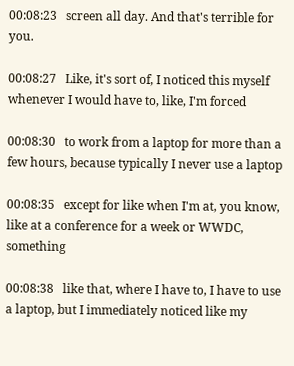00:08:23   screen all day. And that's terrible for you.

00:08:27   Like, it's sort of, I noticed this myself whenever I would have to, like, I'm forced

00:08:30   to work from a laptop for more than a few hours, because typically I never use a laptop

00:08:35   except for like when I'm at, you know, like at a conference for a week or WWDC, something

00:08:38   like that, where I have to, I have to use a laptop, but I immediately noticed like my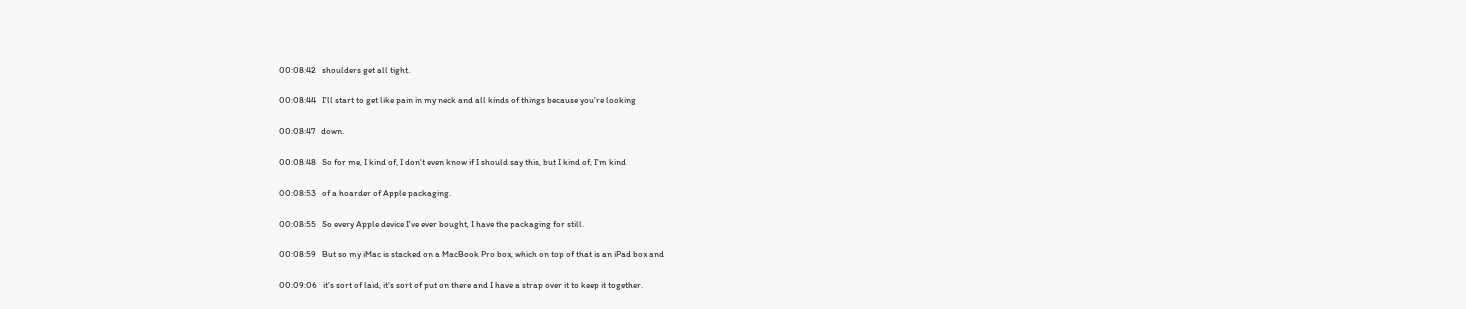00:08:42   shoulders get all tight.

00:08:44   I'll start to get like pain in my neck and all kinds of things because you're looking

00:08:47   down.

00:08:48   So for me, I kind of, I don't even know if I should say this, but I kind of, I'm kind

00:08:53   of a hoarder of Apple packaging.

00:08:55   So every Apple device I've ever bought, I have the packaging for still.

00:08:59   But so my iMac is stacked on a MacBook Pro box, which on top of that is an iPad box and

00:09:06   it's sort of laid, it's sort of put on there and I have a strap over it to keep it together.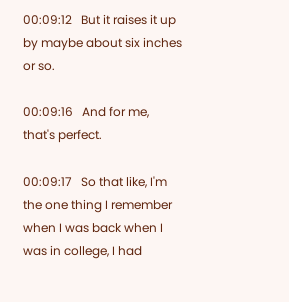00:09:12   But it raises it up by maybe about six inches or so.

00:09:16   And for me, that's perfect.

00:09:17   So that like, I'm the one thing I remember when I was back when I was in college, I had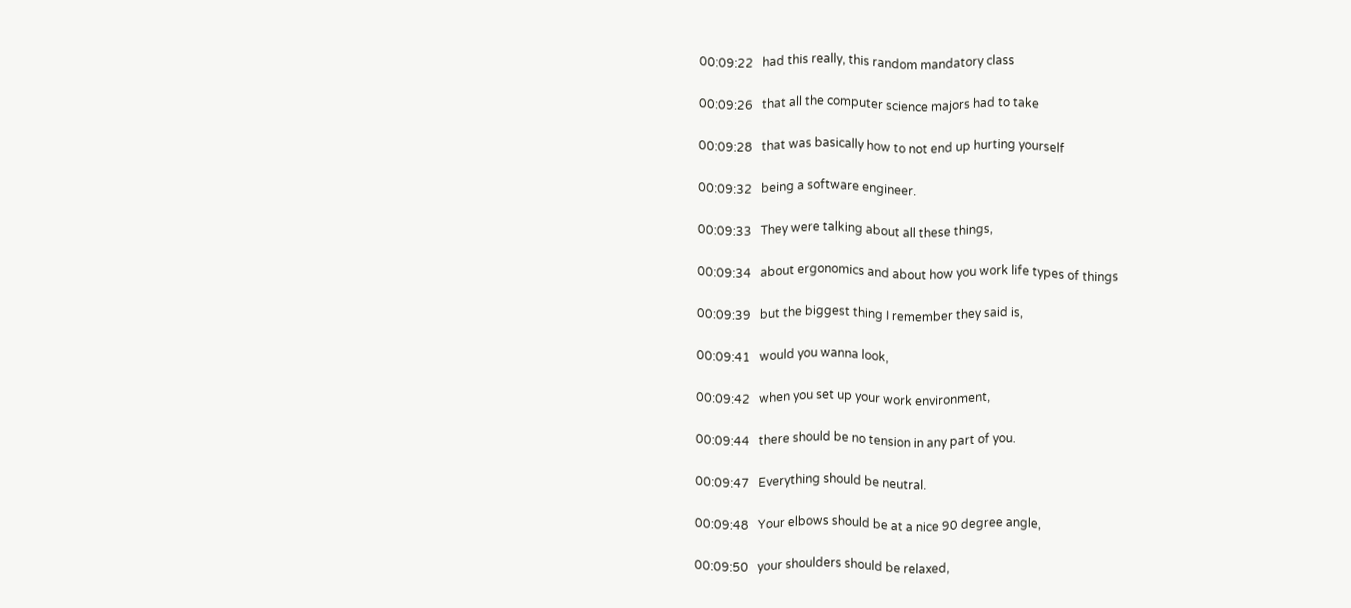00:09:22   had this really, this random mandatory class

00:09:26   that all the computer science majors had to take

00:09:28   that was basically how to not end up hurting yourself

00:09:32   being a software engineer.

00:09:33   They were talking about all these things,

00:09:34   about ergonomics and about how you work life types of things

00:09:39   but the biggest thing I remember they said is,

00:09:41   would you wanna look,

00:09:42   when you set up your work environment,

00:09:44   there should be no tension in any part of you.

00:09:47   Everything should be neutral.

00:09:48   Your elbows should be at a nice 90 degree angle,

00:09:50   your shoulders should be relaxed,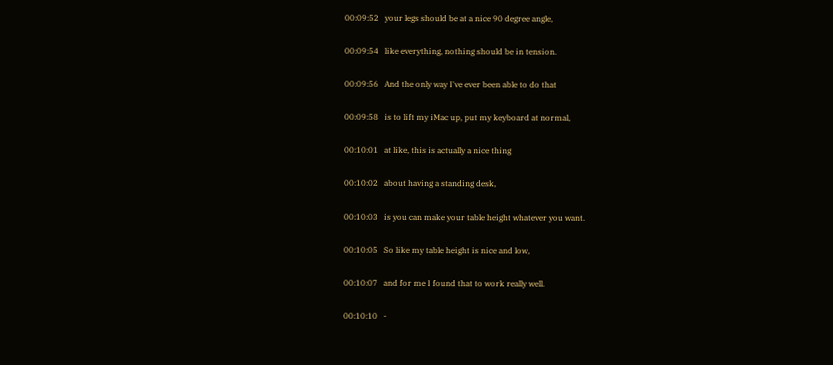00:09:52   your legs should be at a nice 90 degree angle,

00:09:54   like everything, nothing should be in tension.

00:09:56   And the only way I've ever been able to do that

00:09:58   is to lift my iMac up, put my keyboard at normal,

00:10:01   at like, this is actually a nice thing

00:10:02   about having a standing desk,

00:10:03   is you can make your table height whatever you want.

00:10:05   So like my table height is nice and low,

00:10:07   and for me I found that to work really well.

00:10:10   -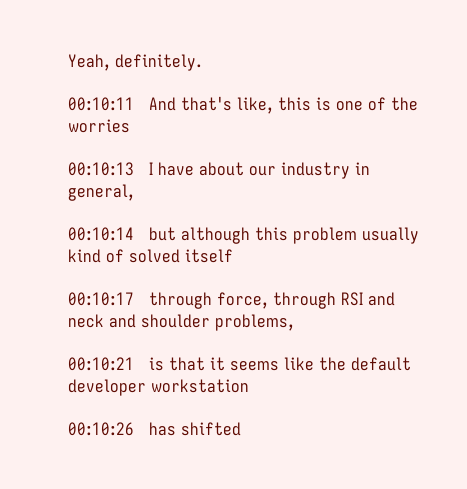Yeah, definitely.

00:10:11   And that's like, this is one of the worries

00:10:13   I have about our industry in general,

00:10:14   but although this problem usually kind of solved itself

00:10:17   through force, through RSI and neck and shoulder problems,

00:10:21   is that it seems like the default developer workstation

00:10:26   has shifted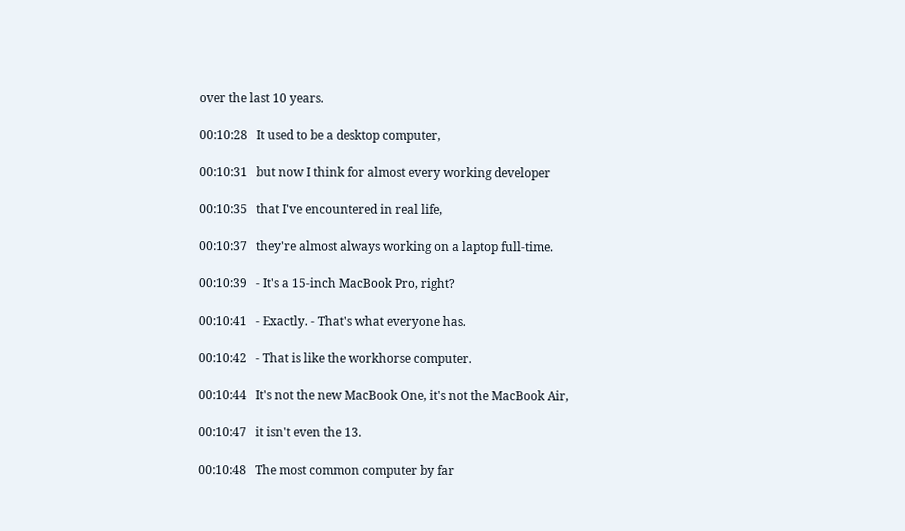over the last 10 years.

00:10:28   It used to be a desktop computer,

00:10:31   but now I think for almost every working developer

00:10:35   that I've encountered in real life,

00:10:37   they're almost always working on a laptop full-time.

00:10:39   - It's a 15-inch MacBook Pro, right?

00:10:41   - Exactly. - That's what everyone has.

00:10:42   - That is like the workhorse computer.

00:10:44   It's not the new MacBook One, it's not the MacBook Air,

00:10:47   it isn't even the 13.

00:10:48   The most common computer by far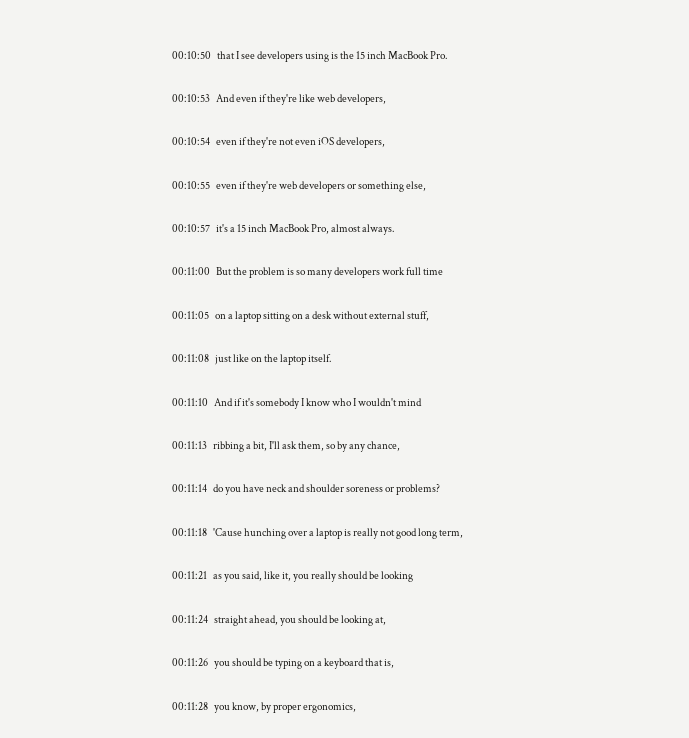00:10:50   that I see developers using is the 15 inch MacBook Pro.

00:10:53   And even if they're like web developers,

00:10:54   even if they're not even iOS developers,

00:10:55   even if they're web developers or something else,

00:10:57   it's a 15 inch MacBook Pro, almost always.

00:11:00   But the problem is so many developers work full time

00:11:05   on a laptop sitting on a desk without external stuff,

00:11:08   just like on the laptop itself.

00:11:10   And if it's somebody I know who I wouldn't mind

00:11:13   ribbing a bit, I'll ask them, so by any chance,

00:11:14   do you have neck and shoulder soreness or problems?

00:11:18   'Cause hunching over a laptop is really not good long term,

00:11:21   as you said, like it, you really should be looking

00:11:24   straight ahead, you should be looking at,

00:11:26   you should be typing on a keyboard that is,

00:11:28   you know, by proper ergonomics,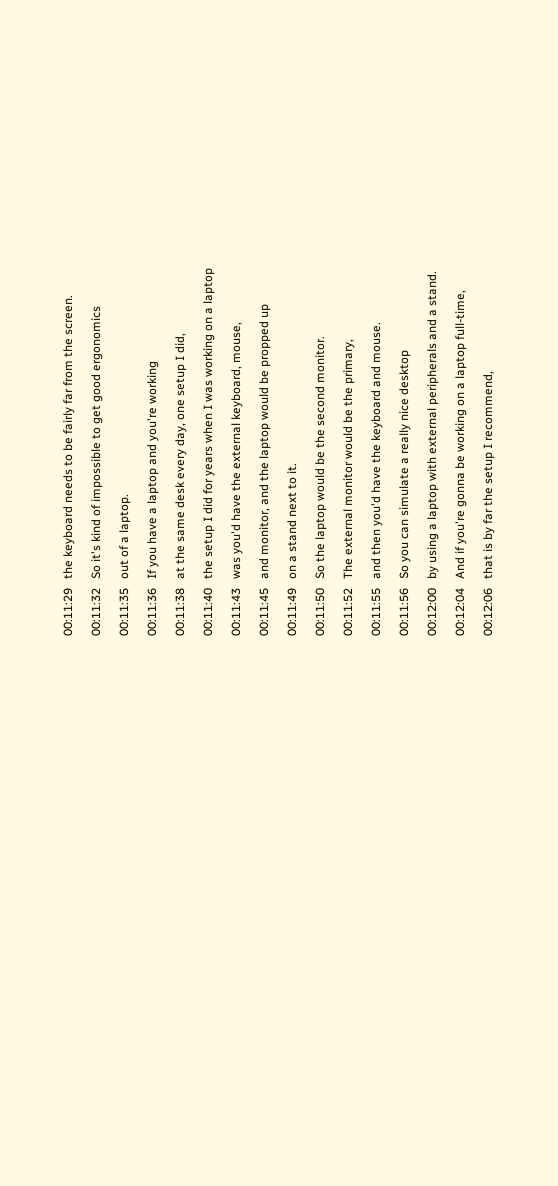00:11:29   the keyboard needs to be fairly far from the screen.

00:11:32   So it's kind of impossible to get good ergonomics

00:11:35   out of a laptop.

00:11:36   If you have a laptop and you're working

00:11:38   at the same desk every day, one setup I did,

00:11:40   the setup I did for years when I was working on a laptop

00:11:43   was you'd have the external keyboard, mouse,

00:11:45   and monitor, and the laptop would be propped up

00:11:49   on a stand next to it.

00:11:50   So the laptop would be the second monitor.

00:11:52   The external monitor would be the primary,

00:11:55   and then you'd have the keyboard and mouse.

00:11:56   So you can simulate a really nice desktop

00:12:00   by using a laptop with external peripherals and a stand.

00:12:04   And if you're gonna be working on a laptop full-time,

00:12:06   that is by far the setup I recommend,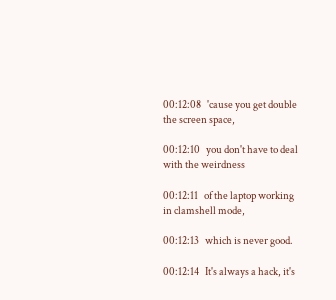00:12:08   'cause you get double the screen space,

00:12:10   you don't have to deal with the weirdness

00:12:11   of the laptop working in clamshell mode,

00:12:13   which is never good.

00:12:14   It's always a hack, it's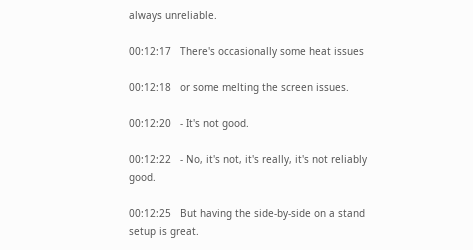always unreliable.

00:12:17   There's occasionally some heat issues

00:12:18   or some melting the screen issues.

00:12:20   - It's not good.

00:12:22   - No, it's not, it's really, it's not reliably good.

00:12:25   But having the side-by-side on a stand setup is great.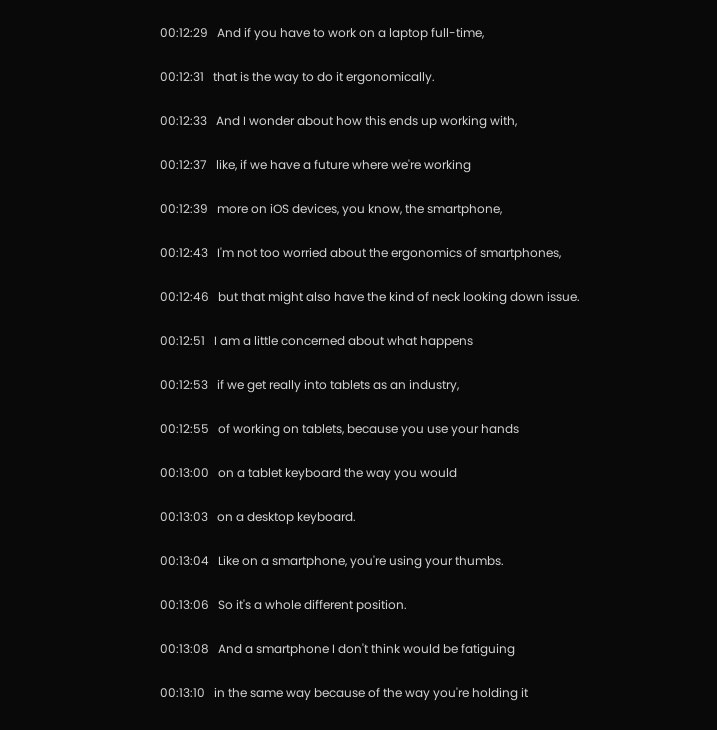00:12:29   And if you have to work on a laptop full-time,

00:12:31   that is the way to do it ergonomically.

00:12:33   And I wonder about how this ends up working with,

00:12:37   like, if we have a future where we're working

00:12:39   more on iOS devices, you know, the smartphone,

00:12:43   I'm not too worried about the ergonomics of smartphones,

00:12:46   but that might also have the kind of neck looking down issue.

00:12:51   I am a little concerned about what happens

00:12:53   if we get really into tablets as an industry,

00:12:55   of working on tablets, because you use your hands

00:13:00   on a tablet keyboard the way you would

00:13:03   on a desktop keyboard.

00:13:04   Like on a smartphone, you're using your thumbs.

00:13:06   So it's a whole different position.

00:13:08   And a smartphone I don't think would be fatiguing

00:13:10   in the same way because of the way you're holding it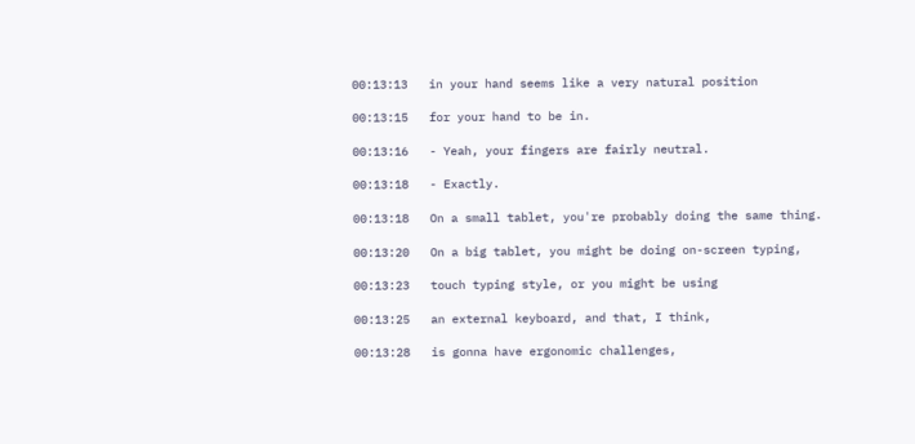00:13:13   in your hand seems like a very natural position

00:13:15   for your hand to be in.

00:13:16   - Yeah, your fingers are fairly neutral.

00:13:18   - Exactly.

00:13:18   On a small tablet, you're probably doing the same thing.

00:13:20   On a big tablet, you might be doing on-screen typing,

00:13:23   touch typing style, or you might be using

00:13:25   an external keyboard, and that, I think,

00:13:28   is gonna have ergonomic challenges,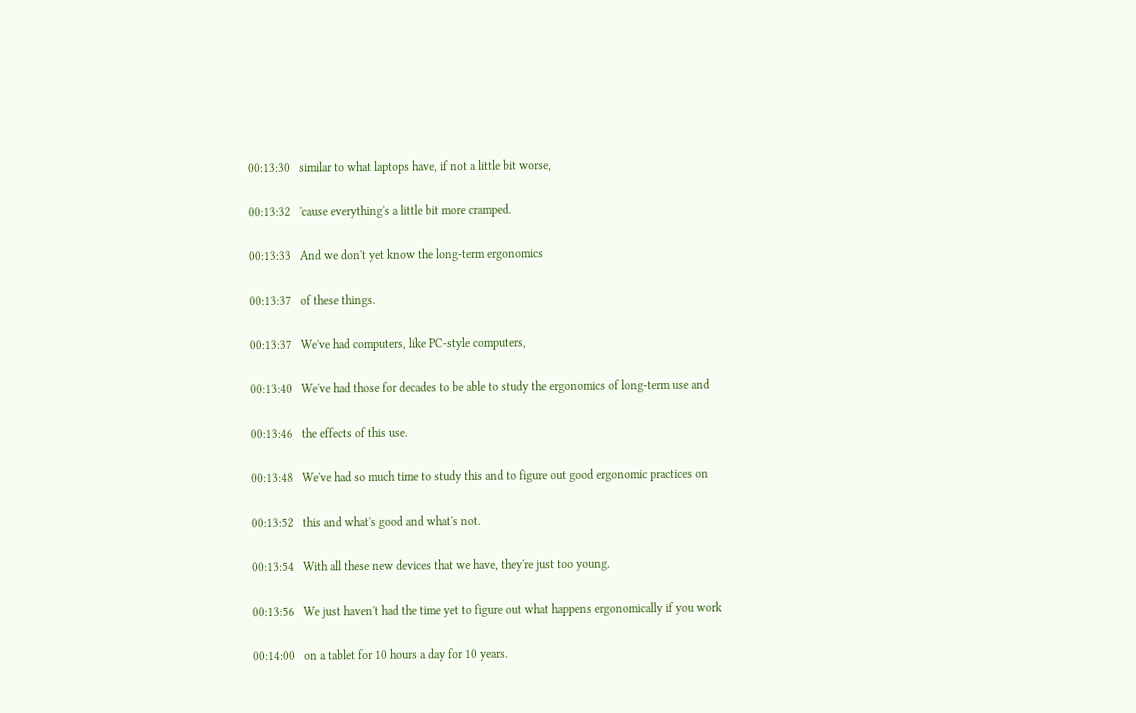00:13:30   similar to what laptops have, if not a little bit worse,

00:13:32   'cause everything's a little bit more cramped.

00:13:33   And we don't yet know the long-term ergonomics

00:13:37   of these things.

00:13:37   We've had computers, like PC-style computers,

00:13:40   We've had those for decades to be able to study the ergonomics of long-term use and

00:13:46   the effects of this use.

00:13:48   We've had so much time to study this and to figure out good ergonomic practices on

00:13:52   this and what's good and what's not.

00:13:54   With all these new devices that we have, they're just too young.

00:13:56   We just haven't had the time yet to figure out what happens ergonomically if you work

00:14:00   on a tablet for 10 hours a day for 10 years.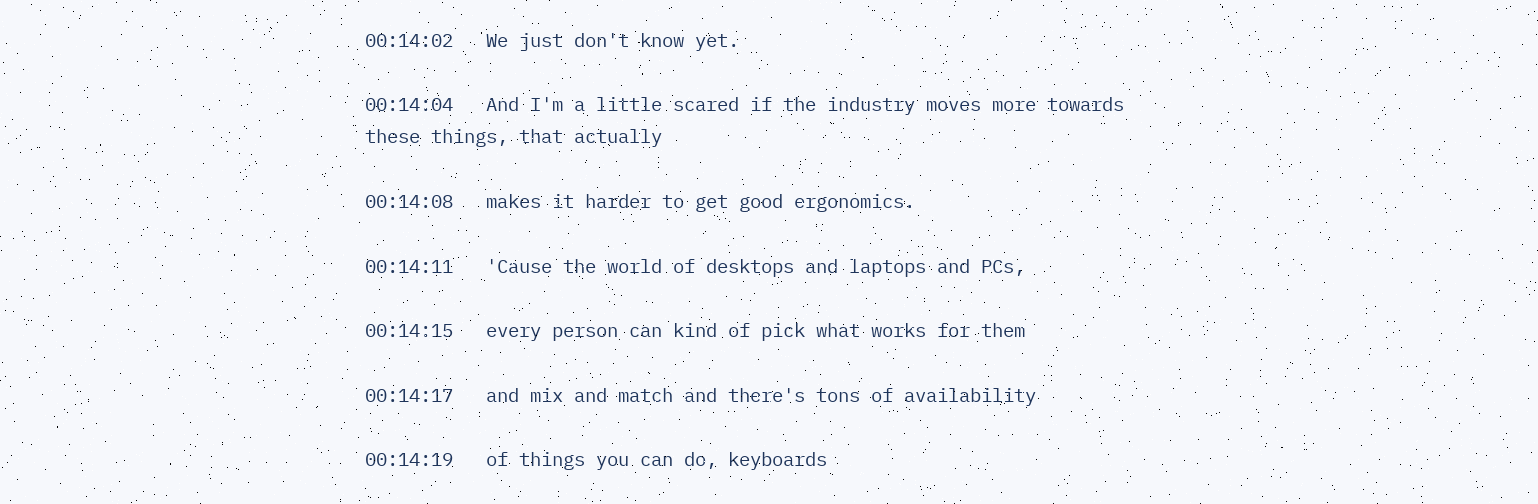00:14:02   We just don't know yet.

00:14:04   And I'm a little scared if the industry moves more towards these things, that actually

00:14:08   makes it harder to get good ergonomics.

00:14:11   'Cause the world of desktops and laptops and PCs,

00:14:15   every person can kind of pick what works for them

00:14:17   and mix and match and there's tons of availability

00:14:19   of things you can do, keyboards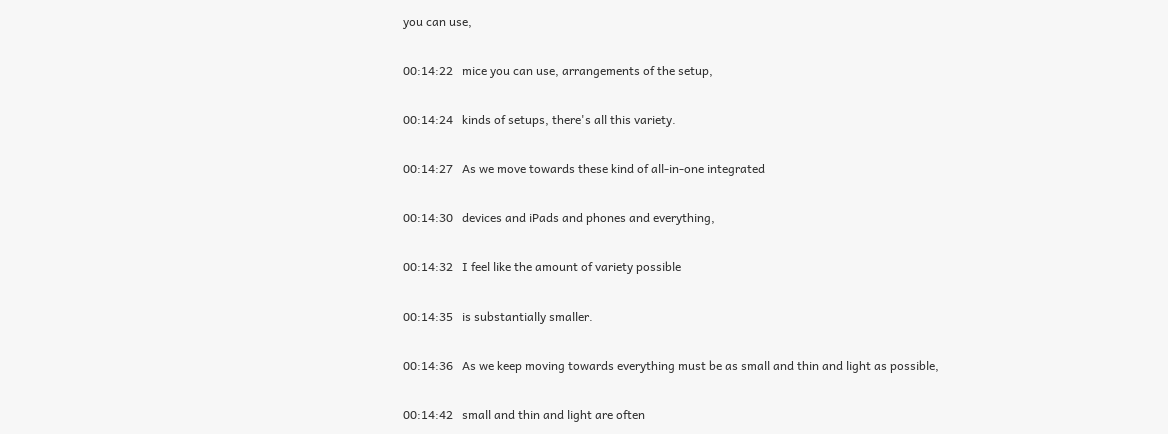you can use,

00:14:22   mice you can use, arrangements of the setup,

00:14:24   kinds of setups, there's all this variety.

00:14:27   As we move towards these kind of all-in-one integrated

00:14:30   devices and iPads and phones and everything,

00:14:32   I feel like the amount of variety possible

00:14:35   is substantially smaller.

00:14:36   As we keep moving towards everything must be as small and thin and light as possible,

00:14:42   small and thin and light are often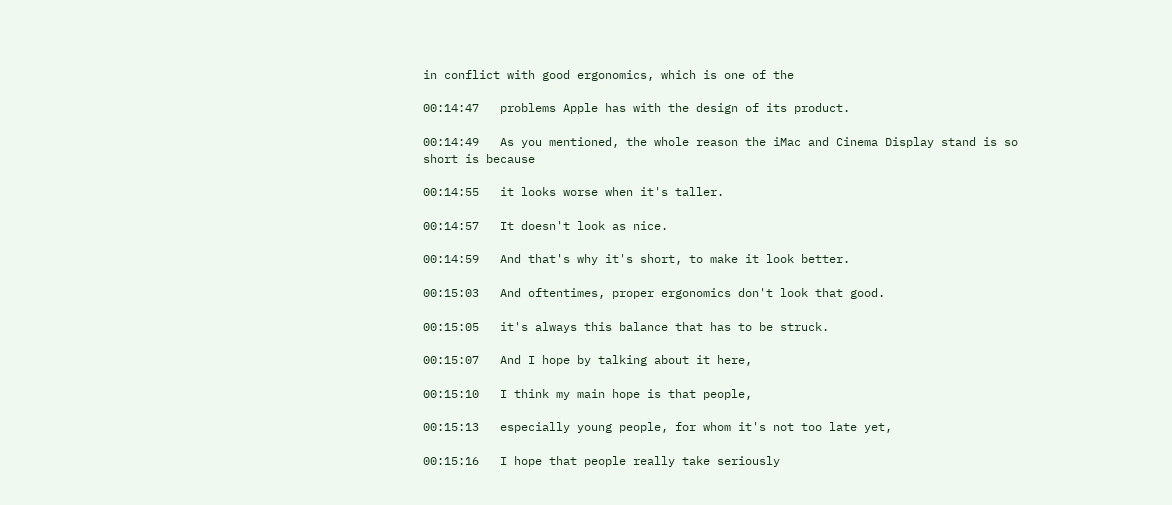in conflict with good ergonomics, which is one of the

00:14:47   problems Apple has with the design of its product.

00:14:49   As you mentioned, the whole reason the iMac and Cinema Display stand is so short is because

00:14:55   it looks worse when it's taller.

00:14:57   It doesn't look as nice.

00:14:59   And that's why it's short, to make it look better.

00:15:03   And oftentimes, proper ergonomics don't look that good.

00:15:05   it's always this balance that has to be struck.

00:15:07   And I hope by talking about it here,

00:15:10   I think my main hope is that people,

00:15:13   especially young people, for whom it's not too late yet,

00:15:16   I hope that people really take seriously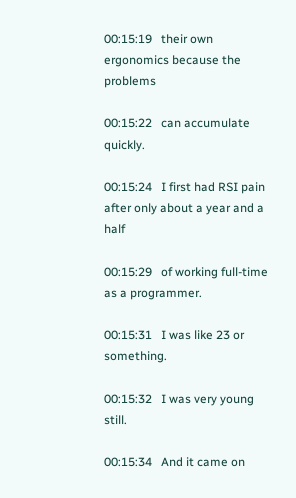00:15:19   their own ergonomics because the problems

00:15:22   can accumulate quickly.

00:15:24   I first had RSI pain after only about a year and a half

00:15:29   of working full-time as a programmer.

00:15:31   I was like 23 or something.

00:15:32   I was very young still.

00:15:34   And it came on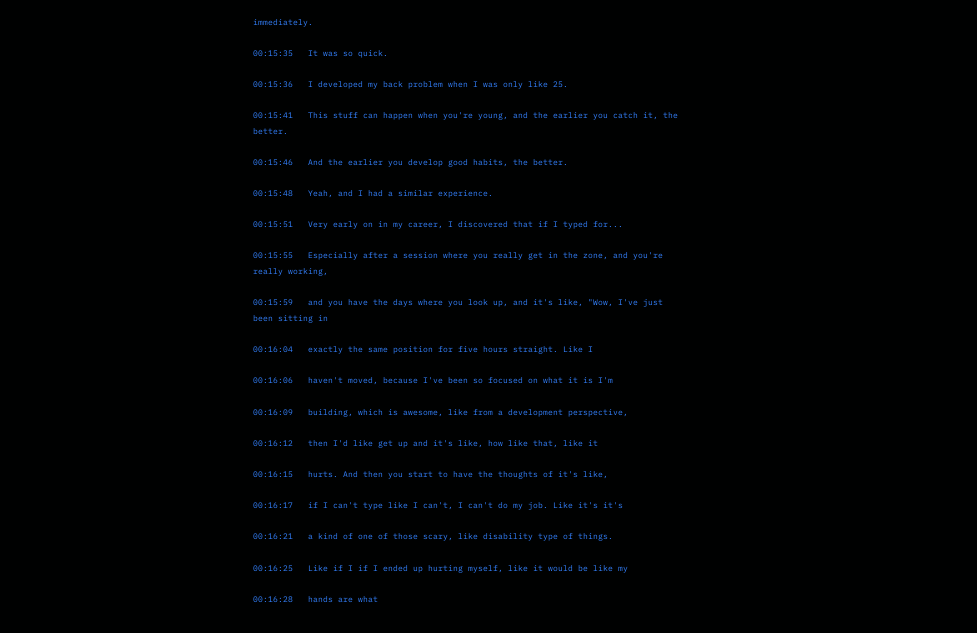immediately.

00:15:35   It was so quick.

00:15:36   I developed my back problem when I was only like 25.

00:15:41   This stuff can happen when you're young, and the earlier you catch it, the better.

00:15:46   And the earlier you develop good habits, the better.

00:15:48   Yeah, and I had a similar experience.

00:15:51   Very early on in my career, I discovered that if I typed for...

00:15:55   Especially after a session where you really get in the zone, and you're really working,

00:15:59   and you have the days where you look up, and it's like, "Wow, I've just been sitting in

00:16:04   exactly the same position for five hours straight. Like I

00:16:06   haven't moved, because I've been so focused on what it is I'm

00:16:09   building, which is awesome, like from a development perspective,

00:16:12   then I'd like get up and it's like, how like that, like it

00:16:15   hurts. And then you start to have the thoughts of it's like,

00:16:17   if I can't type like I can't, I can't do my job. Like it's it's

00:16:21   a kind of one of those scary, like disability type of things.

00:16:25   Like if I if I ended up hurting myself, like it would be like my

00:16:28   hands are what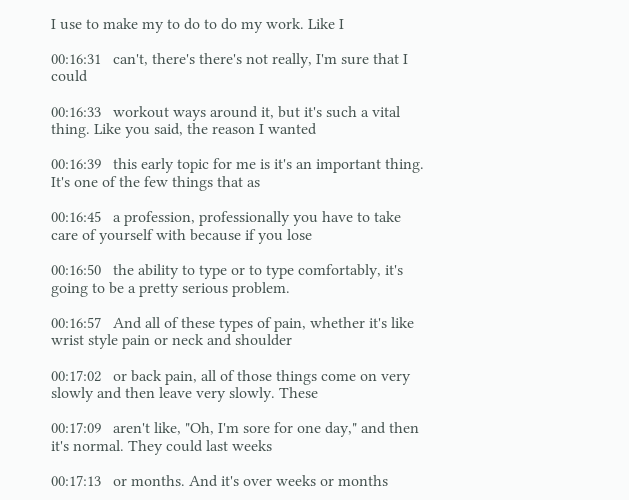I use to make my to do to do my work. Like I

00:16:31   can't, there's there's not really, I'm sure that I could

00:16:33   workout ways around it, but it's such a vital thing. Like you said, the reason I wanted

00:16:39   this early topic for me is it's an important thing. It's one of the few things that as

00:16:45   a profession, professionally you have to take care of yourself with because if you lose

00:16:50   the ability to type or to type comfortably, it's going to be a pretty serious problem.

00:16:57   And all of these types of pain, whether it's like wrist style pain or neck and shoulder

00:17:02   or back pain, all of those things come on very slowly and then leave very slowly. These

00:17:09   aren't like, "Oh, I'm sore for one day," and then it's normal. They could last weeks

00:17:13   or months. And it's over weeks or months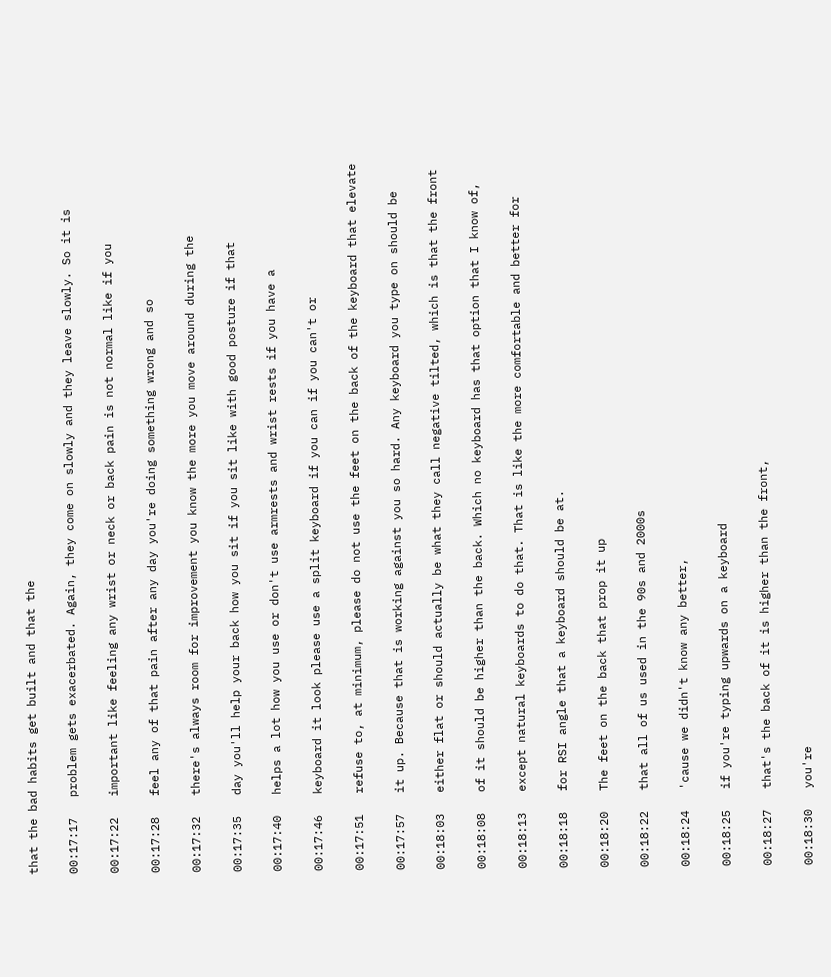that the bad habits get built and that the

00:17:17   problem gets exacerbated. Again, they come on slowly and they leave slowly. So it is

00:17:22   important like feeling any wrist or neck or back pain is not normal like if you

00:17:28   feel any of that pain after any day you're doing something wrong and so

00:17:32   there's always room for improvement you know the more you move around during the

00:17:35   day you'll help your back how you sit if you sit like with good posture if that

00:17:40   helps a lot how you use or don't use armrests and wrist rests if you have a

00:17:46   keyboard it look please use a split keyboard if you can if you can't or

00:17:51   refuse to, at minimum, please do not use the feet on the back of the keyboard that elevate

00:17:57   it up. Because that is working against you so hard. Any keyboard you type on should be

00:18:03   either flat or should actually be what they call negative tilted, which is that the front

00:18:08   of it should be higher than the back. Which no keyboard has that option that I know of,

00:18:13   except natural keyboards to do that. That is like the more comfortable and better for

00:18:18   for RSI angle that a keyboard should be at.

00:18:20   The feet on the back that prop it up

00:18:22   that all of us used in the 90s and 2000s

00:18:24   'cause we didn't know any better,

00:18:25   if you're typing upwards on a keyboard

00:18:27   that's the back of it is higher than the front,

00:18:30   you're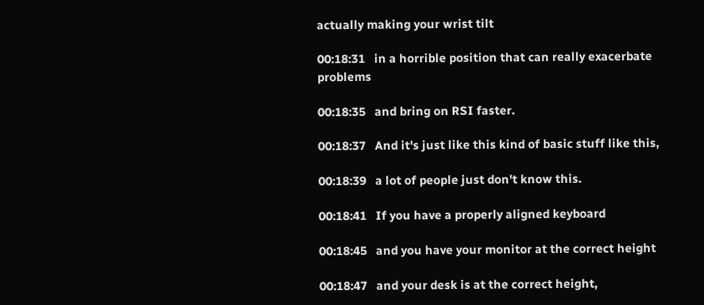actually making your wrist tilt

00:18:31   in a horrible position that can really exacerbate problems

00:18:35   and bring on RSI faster.

00:18:37   And it's just like this kind of basic stuff like this,

00:18:39   a lot of people just don't know this.

00:18:41   If you have a properly aligned keyboard

00:18:45   and you have your monitor at the correct height

00:18:47   and your desk is at the correct height,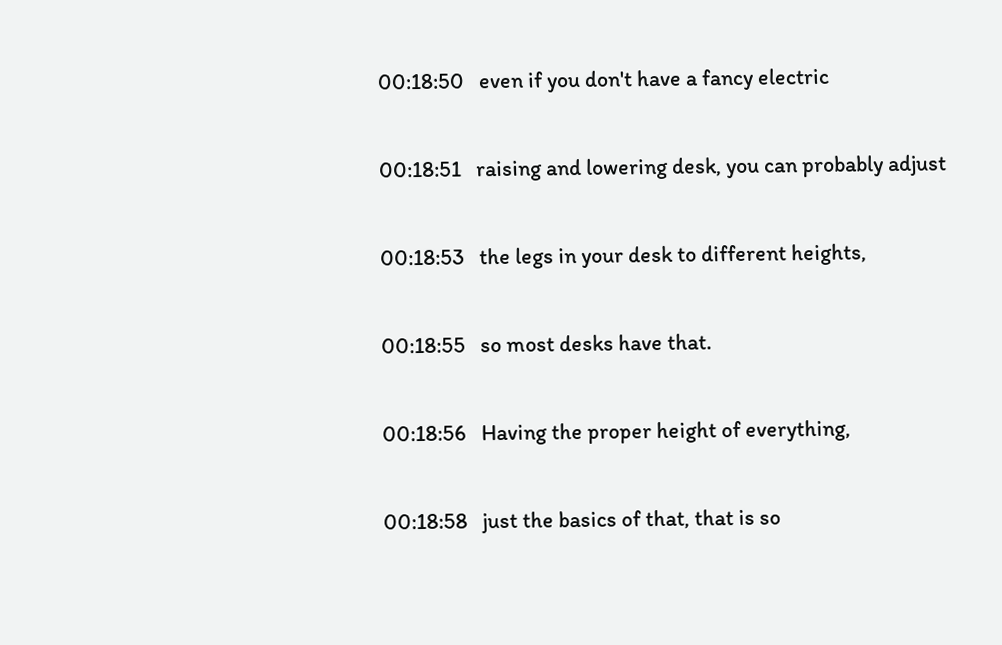00:18:50   even if you don't have a fancy electric

00:18:51   raising and lowering desk, you can probably adjust

00:18:53   the legs in your desk to different heights,

00:18:55   so most desks have that.

00:18:56   Having the proper height of everything,

00:18:58   just the basics of that, that is so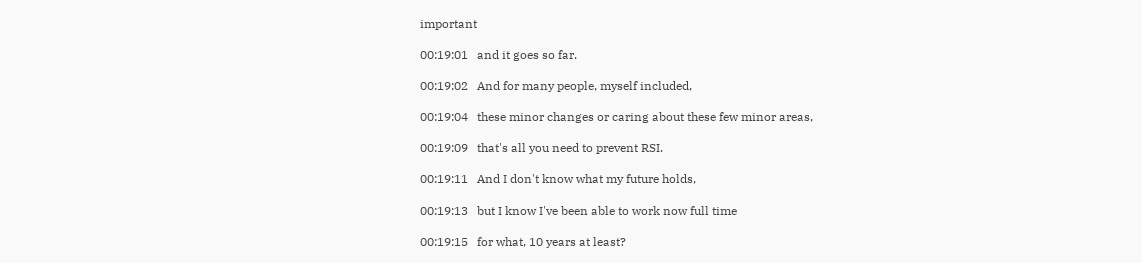important

00:19:01   and it goes so far.

00:19:02   And for many people, myself included,

00:19:04   these minor changes or caring about these few minor areas,

00:19:09   that's all you need to prevent RSI.

00:19:11   And I don't know what my future holds,

00:19:13   but I know I've been able to work now full time

00:19:15   for what, 10 years at least?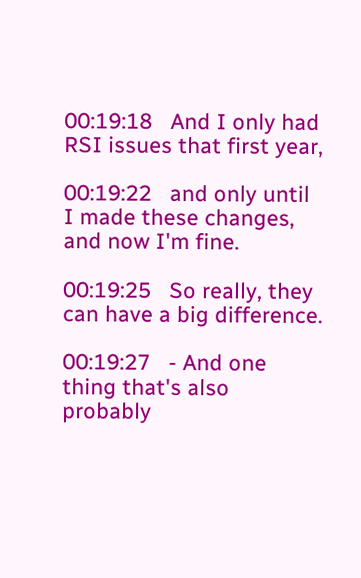00:19:18   And I only had RSI issues that first year,

00:19:22   and only until I made these changes, and now I'm fine.

00:19:25   So really, they can have a big difference.

00:19:27   - And one thing that's also probably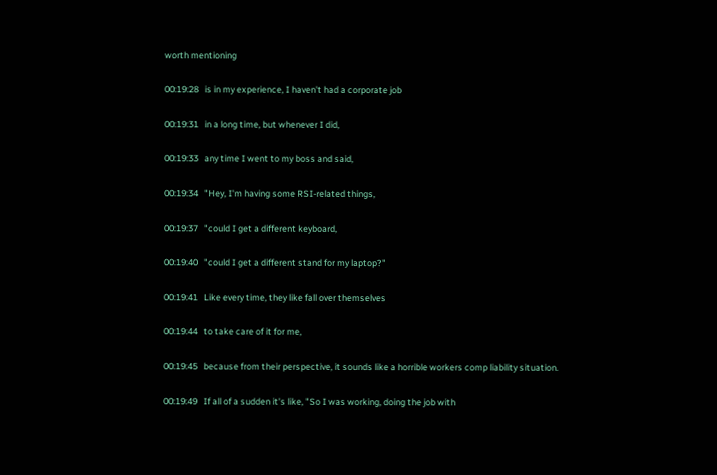worth mentioning

00:19:28   is in my experience, I haven't had a corporate job

00:19:31   in a long time, but whenever I did,

00:19:33   any time I went to my boss and said,

00:19:34   "Hey, I'm having some RSI-related things,

00:19:37   "could I get a different keyboard,

00:19:40   "could I get a different stand for my laptop?"

00:19:41   Like every time, they like fall over themselves

00:19:44   to take care of it for me,

00:19:45   because from their perspective, it sounds like a horrible workers comp liability situation.

00:19:49   If all of a sudden it's like, "So I was working, doing the job with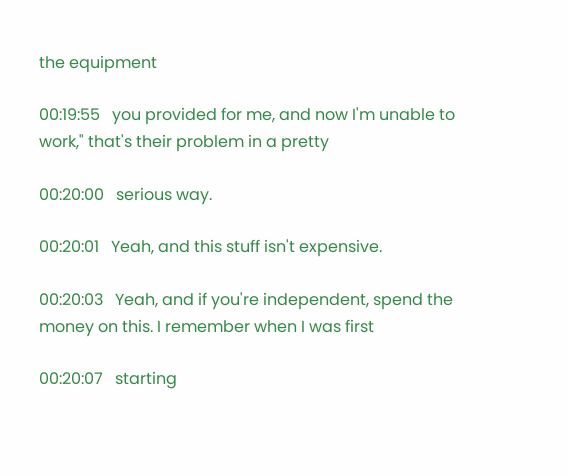the equipment

00:19:55   you provided for me, and now I'm unable to work," that's their problem in a pretty

00:20:00   serious way.

00:20:01   Yeah, and this stuff isn't expensive.

00:20:03   Yeah, and if you're independent, spend the money on this. I remember when I was first

00:20:07   starting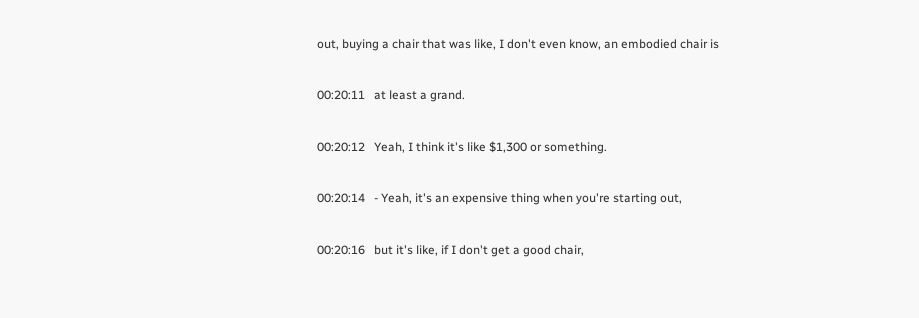out, buying a chair that was like, I don't even know, an embodied chair is

00:20:11   at least a grand.

00:20:12   Yeah, I think it's like $1,300 or something.

00:20:14   - Yeah, it's an expensive thing when you're starting out,

00:20:16   but it's like, if I don't get a good chair,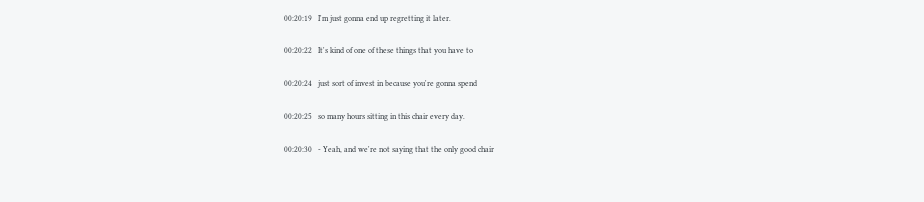00:20:19   I'm just gonna end up regretting it later.

00:20:22   It's kind of one of these things that you have to

00:20:24   just sort of invest in because you're gonna spend

00:20:25   so many hours sitting in this chair every day.

00:20:30   - Yeah, and we're not saying that the only good chair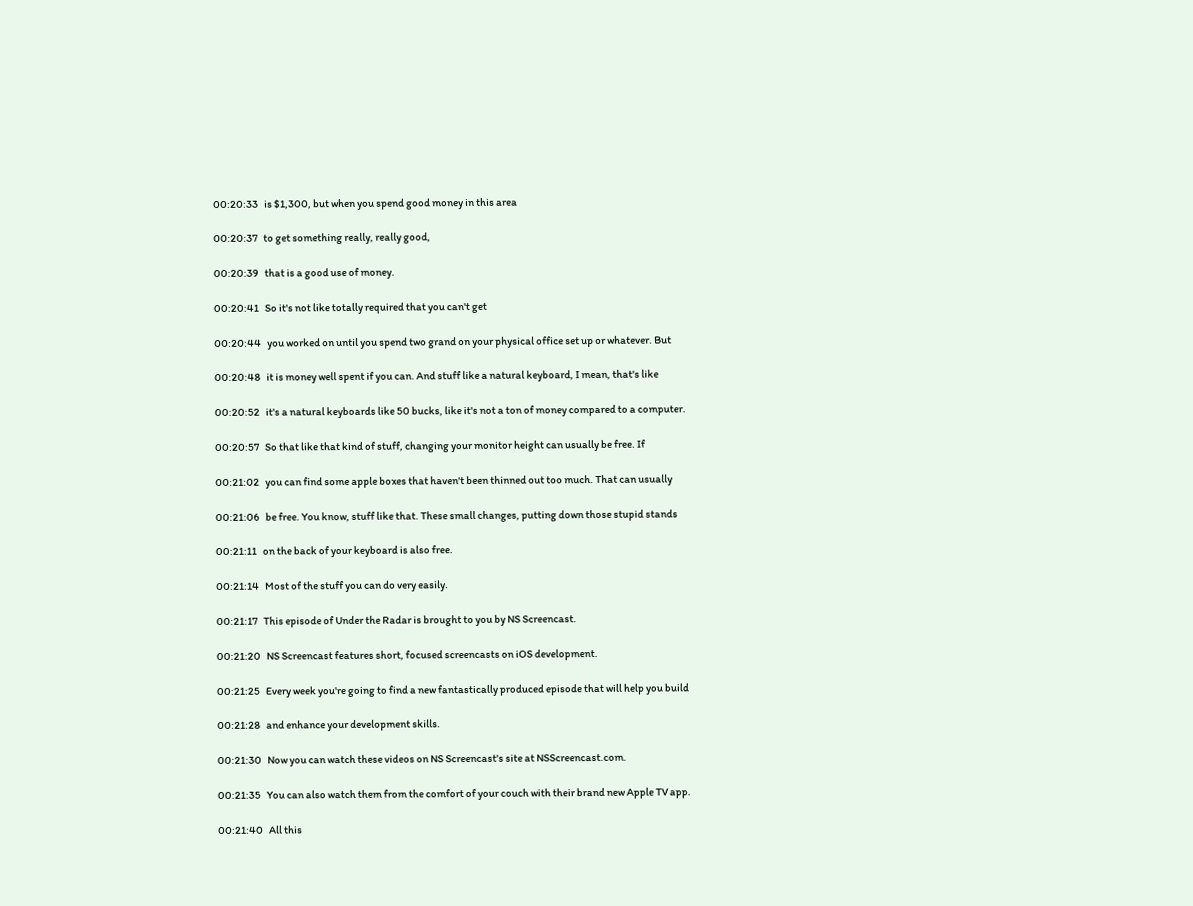00:20:33   is $1,300, but when you spend good money in this area

00:20:37   to get something really, really good,

00:20:39   that is a good use of money.

00:20:41   So it's not like totally required that you can't get

00:20:44   you worked on until you spend two grand on your physical office set up or whatever. But

00:20:48   it is money well spent if you can. And stuff like a natural keyboard, I mean, that's like

00:20:52   it's a natural keyboards like 50 bucks, like it's not a ton of money compared to a computer.

00:20:57   So that like that kind of stuff, changing your monitor height can usually be free. If

00:21:02   you can find some apple boxes that haven't been thinned out too much. That can usually

00:21:06   be free. You know, stuff like that. These small changes, putting down those stupid stands

00:21:11   on the back of your keyboard is also free.

00:21:14   Most of the stuff you can do very easily.

00:21:17   This episode of Under the Radar is brought to you by NS Screencast.

00:21:20   NS Screencast features short, focused screencasts on iOS development.

00:21:25   Every week you're going to find a new fantastically produced episode that will help you build

00:21:28   and enhance your development skills.

00:21:30   Now you can watch these videos on NS Screencast's site at NSScreencast.com.

00:21:35   You can also watch them from the comfort of your couch with their brand new Apple TV app.

00:21:40   All this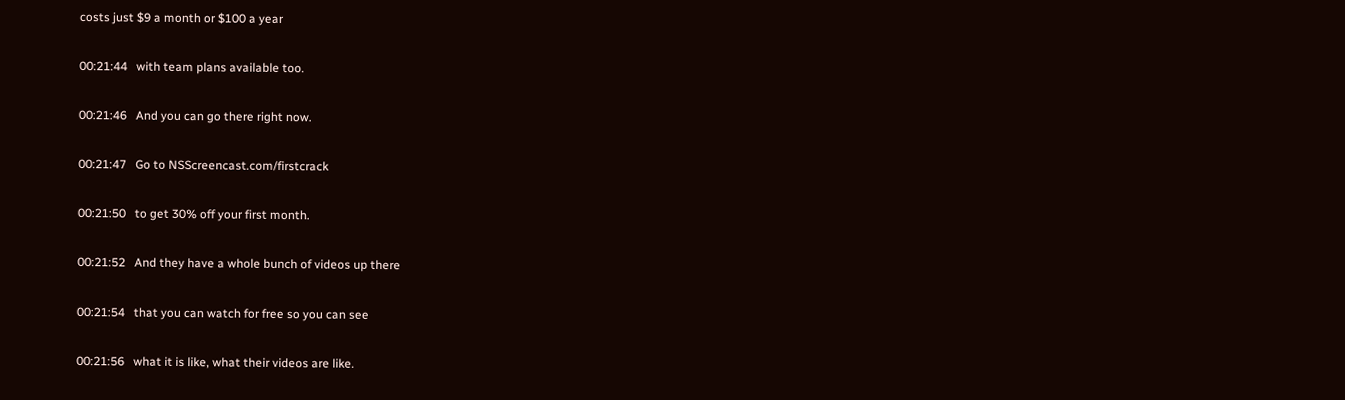costs just $9 a month or $100 a year

00:21:44   with team plans available too.

00:21:46   And you can go there right now.

00:21:47   Go to NSScreencast.com/firstcrack

00:21:50   to get 30% off your first month.

00:21:52   And they have a whole bunch of videos up there

00:21:54   that you can watch for free so you can see

00:21:56   what it is like, what their videos are like.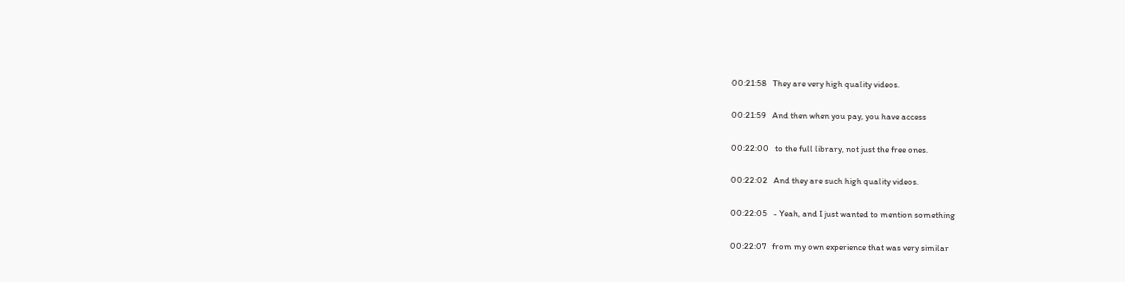00:21:58   They are very high quality videos.

00:21:59   And then when you pay, you have access

00:22:00   to the full library, not just the free ones.

00:22:02   And they are such high quality videos.

00:22:05   - Yeah, and I just wanted to mention something

00:22:07   from my own experience that was very similar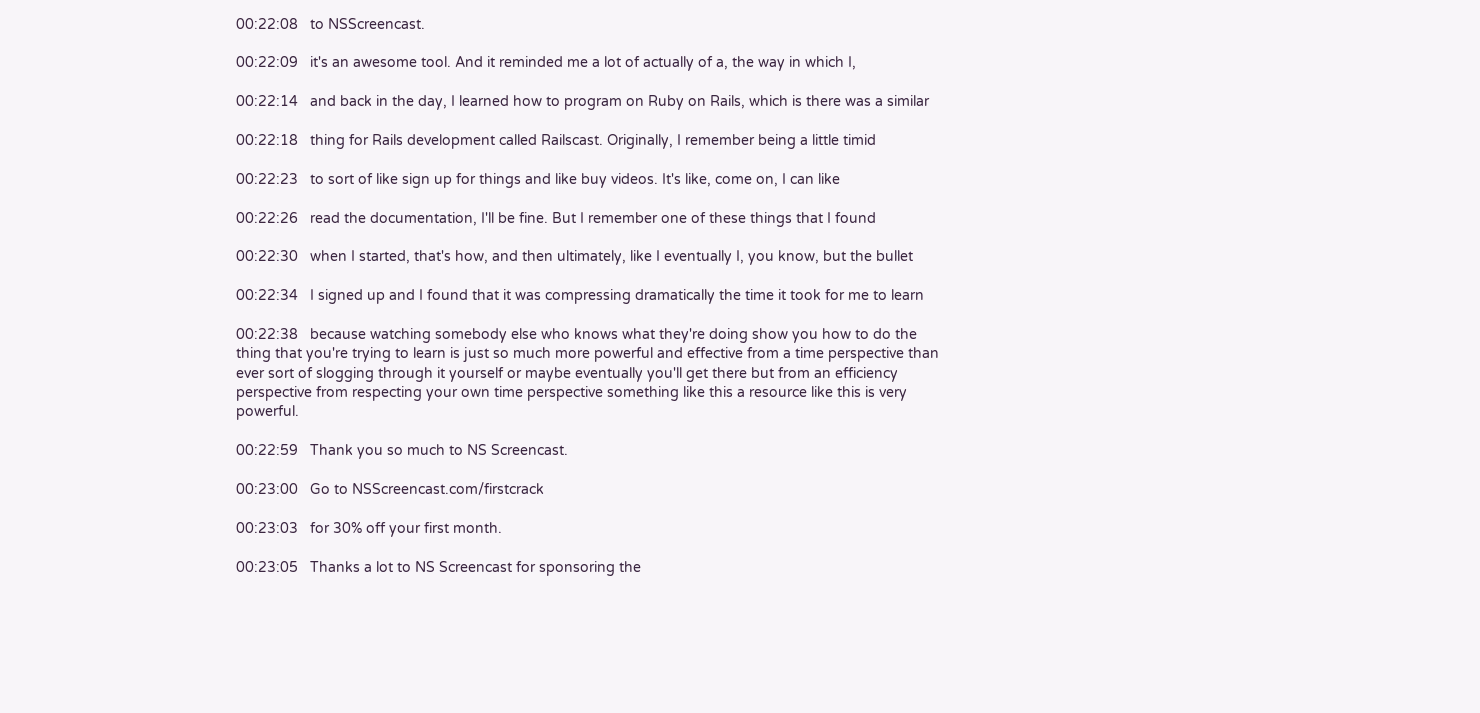00:22:08   to NSScreencast.

00:22:09   it's an awesome tool. And it reminded me a lot of actually of a, the way in which I,

00:22:14   and back in the day, I learned how to program on Ruby on Rails, which is there was a similar

00:22:18   thing for Rails development called Railscast. Originally, I remember being a little timid

00:22:23   to sort of like sign up for things and like buy videos. It's like, come on, I can like

00:22:26   read the documentation, I'll be fine. But I remember one of these things that I found

00:22:30   when I started, that's how, and then ultimately, like I eventually I, you know, but the bullet

00:22:34   I signed up and I found that it was compressing dramatically the time it took for me to learn

00:22:38   because watching somebody else who knows what they're doing show you how to do the thing that you're trying to learn is just so much more powerful and effective from a time perspective than ever sort of slogging through it yourself or maybe eventually you'll get there but from an efficiency perspective from respecting your own time perspective something like this a resource like this is very powerful.

00:22:59   Thank you so much to NS Screencast.

00:23:00   Go to NSScreencast.com/firstcrack

00:23:03   for 30% off your first month.

00:23:05   Thanks a lot to NS Screencast for sponsoring the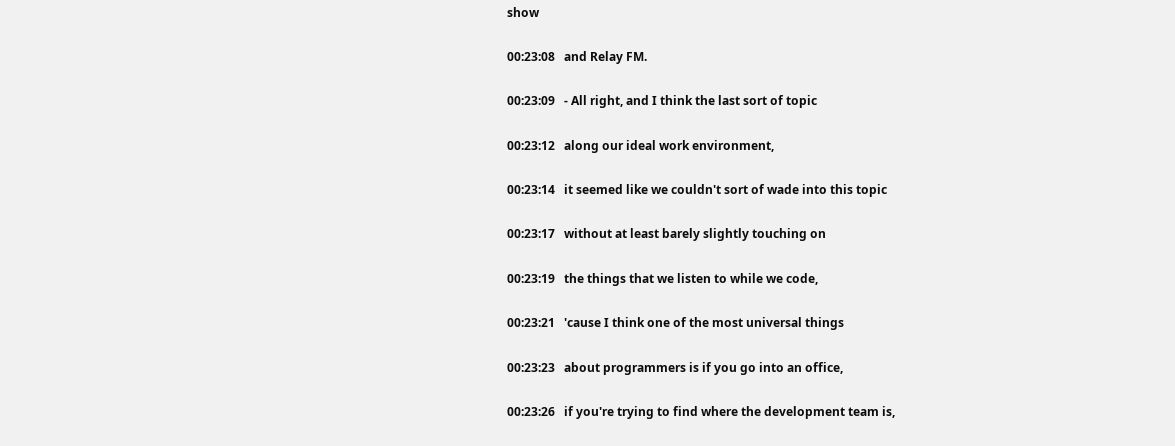show

00:23:08   and Relay FM.

00:23:09   - All right, and I think the last sort of topic

00:23:12   along our ideal work environment,

00:23:14   it seemed like we couldn't sort of wade into this topic

00:23:17   without at least barely slightly touching on

00:23:19   the things that we listen to while we code,

00:23:21   'cause I think one of the most universal things

00:23:23   about programmers is if you go into an office,

00:23:26   if you're trying to find where the development team is,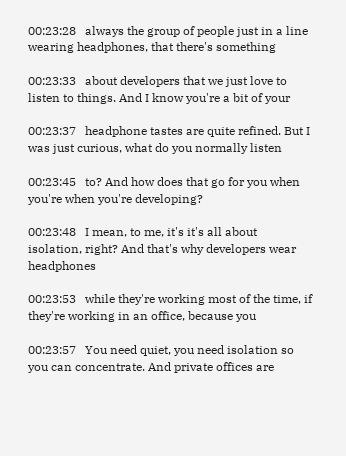00:23:28   always the group of people just in a line wearing headphones, that there's something

00:23:33   about developers that we just love to listen to things. And I know you're a bit of your

00:23:37   headphone tastes are quite refined. But I was just curious, what do you normally listen

00:23:45   to? And how does that go for you when you're when you're developing?

00:23:48   I mean, to me, it's it's all about isolation, right? And that's why developers wear headphones

00:23:53   while they're working most of the time, if they're working in an office, because you

00:23:57   You need quiet, you need isolation so you can concentrate. And private offices are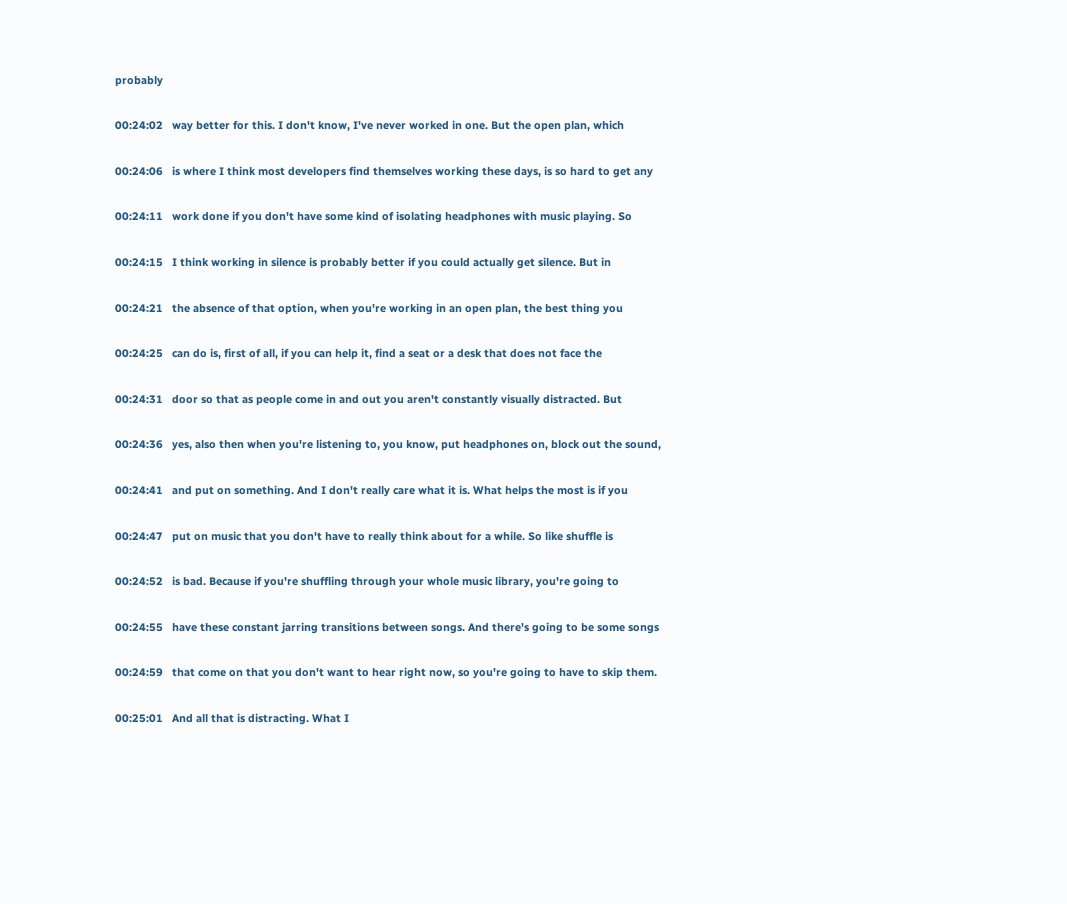probably

00:24:02   way better for this. I don't know, I've never worked in one. But the open plan, which

00:24:06   is where I think most developers find themselves working these days, is so hard to get any

00:24:11   work done if you don't have some kind of isolating headphones with music playing. So

00:24:15   I think working in silence is probably better if you could actually get silence. But in

00:24:21   the absence of that option, when you're working in an open plan, the best thing you

00:24:25   can do is, first of all, if you can help it, find a seat or a desk that does not face the

00:24:31   door so that as people come in and out you aren't constantly visually distracted. But

00:24:36   yes, also then when you're listening to, you know, put headphones on, block out the sound,

00:24:41   and put on something. And I don't really care what it is. What helps the most is if you

00:24:47   put on music that you don't have to really think about for a while. So like shuffle is

00:24:52   is bad. Because if you're shuffling through your whole music library, you're going to

00:24:55   have these constant jarring transitions between songs. And there's going to be some songs

00:24:59   that come on that you don't want to hear right now, so you're going to have to skip them.

00:25:01   And all that is distracting. What I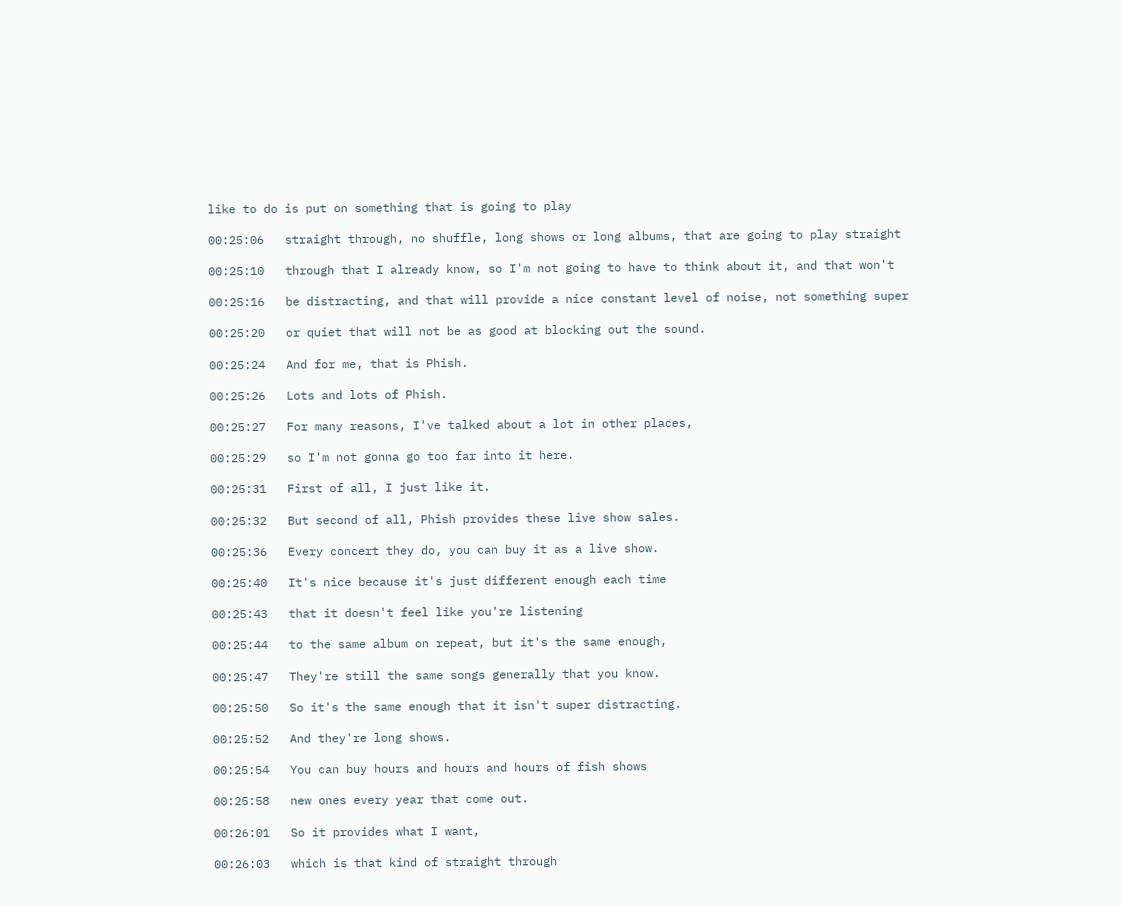like to do is put on something that is going to play

00:25:06   straight through, no shuffle, long shows or long albums, that are going to play straight

00:25:10   through that I already know, so I'm not going to have to think about it, and that won't

00:25:16   be distracting, and that will provide a nice constant level of noise, not something super

00:25:20   or quiet that will not be as good at blocking out the sound.

00:25:24   And for me, that is Phish.

00:25:26   Lots and lots of Phish.

00:25:27   For many reasons, I've talked about a lot in other places,

00:25:29   so I'm not gonna go too far into it here.

00:25:31   First of all, I just like it.

00:25:32   But second of all, Phish provides these live show sales.

00:25:36   Every concert they do, you can buy it as a live show.

00:25:40   It's nice because it's just different enough each time

00:25:43   that it doesn't feel like you're listening

00:25:44   to the same album on repeat, but it's the same enough,

00:25:47   They're still the same songs generally that you know.

00:25:50   So it's the same enough that it isn't super distracting.

00:25:52   And they're long shows.

00:25:54   You can buy hours and hours and hours of fish shows

00:25:58   new ones every year that come out.

00:26:01   So it provides what I want,

00:26:03   which is that kind of straight through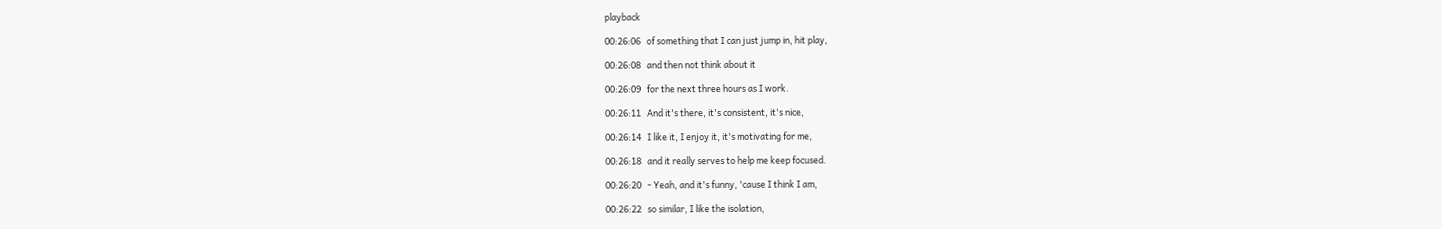playback

00:26:06   of something that I can just jump in, hit play,

00:26:08   and then not think about it

00:26:09   for the next three hours as I work.

00:26:11   And it's there, it's consistent, it's nice,

00:26:14   I like it, I enjoy it, it's motivating for me,

00:26:18   and it really serves to help me keep focused.

00:26:20   - Yeah, and it's funny, 'cause I think I am,

00:26:22   so similar, I like the isolation,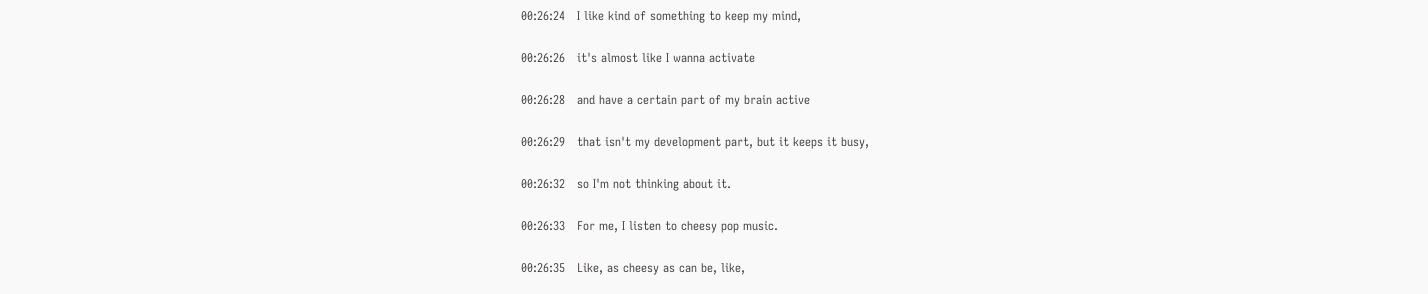00:26:24   I like kind of something to keep my mind,

00:26:26   it's almost like I wanna activate

00:26:28   and have a certain part of my brain active

00:26:29   that isn't my development part, but it keeps it busy,

00:26:32   so I'm not thinking about it.

00:26:33   For me, I listen to cheesy pop music.

00:26:35   Like, as cheesy as can be, like,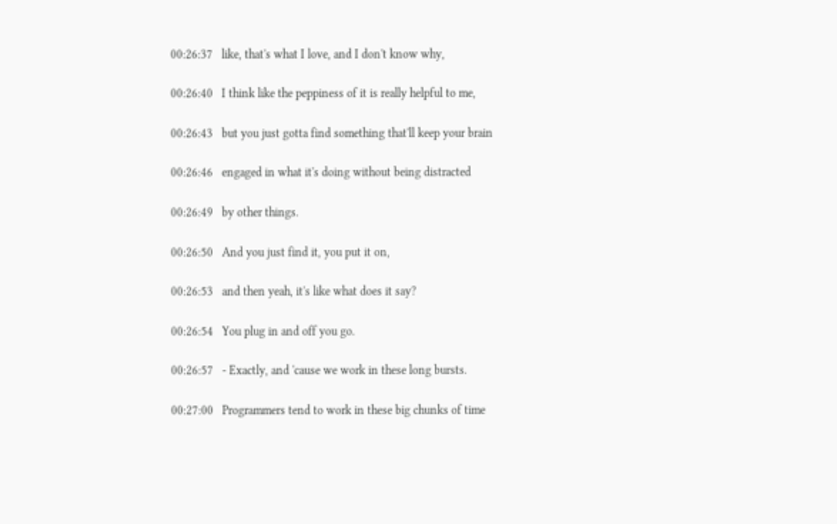00:26:37   like, that's what I love, and I don't know why,

00:26:40   I think like the peppiness of it is really helpful to me,

00:26:43   but you just gotta find something that'll keep your brain

00:26:46   engaged in what it's doing without being distracted

00:26:49   by other things.

00:26:50   And you just find it, you put it on,

00:26:53   and then yeah, it's like what does it say?

00:26:54   You plug in and off you go.

00:26:57   - Exactly, and 'cause we work in these long bursts.

00:27:00   Programmers tend to work in these big chunks of time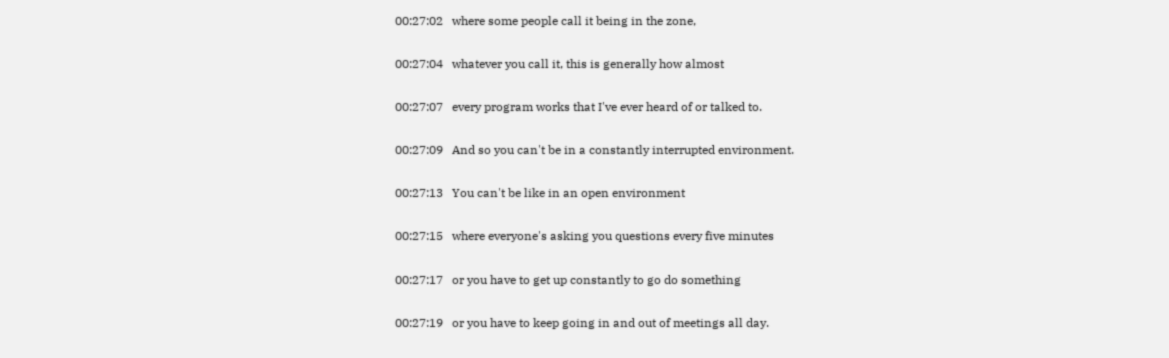00:27:02   where some people call it being in the zone,

00:27:04   whatever you call it, this is generally how almost

00:27:07   every program works that I've ever heard of or talked to.

00:27:09   And so you can't be in a constantly interrupted environment.

00:27:13   You can't be like in an open environment

00:27:15   where everyone's asking you questions every five minutes

00:27:17   or you have to get up constantly to go do something

00:27:19   or you have to keep going in and out of meetings all day.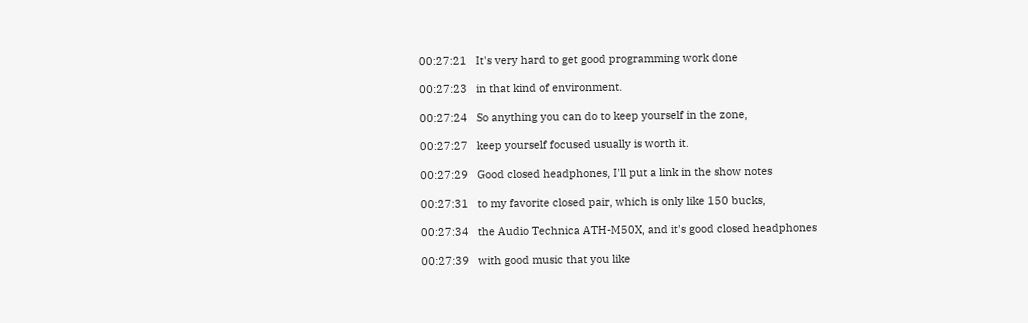00:27:21   It's very hard to get good programming work done

00:27:23   in that kind of environment.

00:27:24   So anything you can do to keep yourself in the zone,

00:27:27   keep yourself focused usually is worth it.

00:27:29   Good closed headphones, I'll put a link in the show notes

00:27:31   to my favorite closed pair, which is only like 150 bucks,

00:27:34   the Audio Technica ATH-M50X, and it's good closed headphones

00:27:39   with good music that you like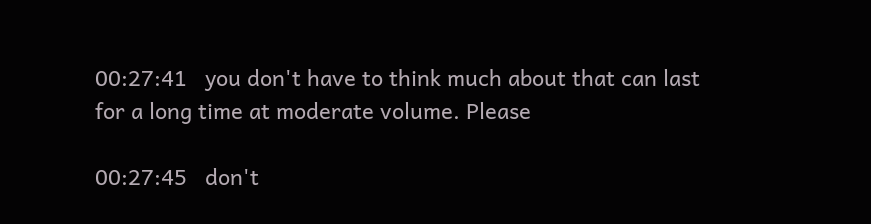00:27:41   you don't have to think much about that can last for a long time at moderate volume. Please

00:27:45   don't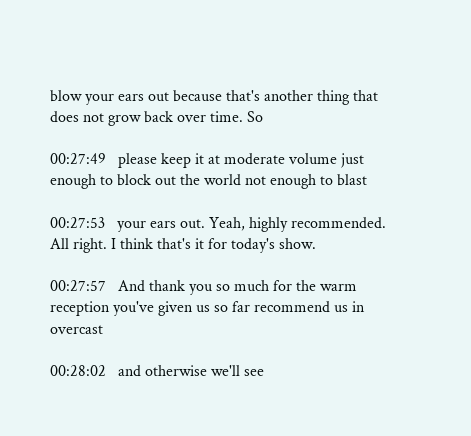blow your ears out because that's another thing that does not grow back over time. So

00:27:49   please keep it at moderate volume just enough to block out the world not enough to blast

00:27:53   your ears out. Yeah, highly recommended. All right. I think that's it for today's show.

00:27:57   And thank you so much for the warm reception you've given us so far recommend us in overcast

00:28:02   and otherwise we'll see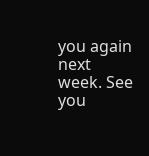you again next week. See you